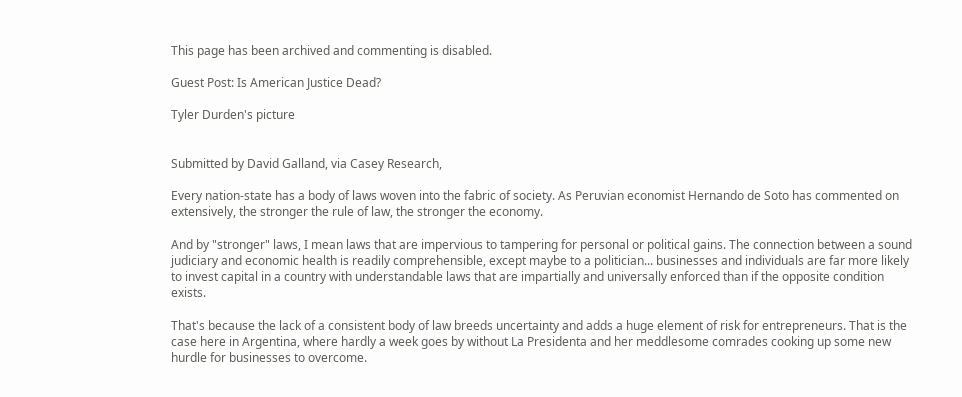This page has been archived and commenting is disabled.

Guest Post: Is American Justice Dead?

Tyler Durden's picture


Submitted by David Galland, via Casey Research,

Every nation-state has a body of laws woven into the fabric of society. As Peruvian economist Hernando de Soto has commented on extensively, the stronger the rule of law, the stronger the economy.

And by "stronger" laws, I mean laws that are impervious to tampering for personal or political gains. The connection between a sound judiciary and economic health is readily comprehensible, except maybe to a politician... businesses and individuals are far more likely to invest capital in a country with understandable laws that are impartially and universally enforced than if the opposite condition exists.

That's because the lack of a consistent body of law breeds uncertainty and adds a huge element of risk for entrepreneurs. That is the case here in Argentina, where hardly a week goes by without La Presidenta and her meddlesome comrades cooking up some new hurdle for businesses to overcome.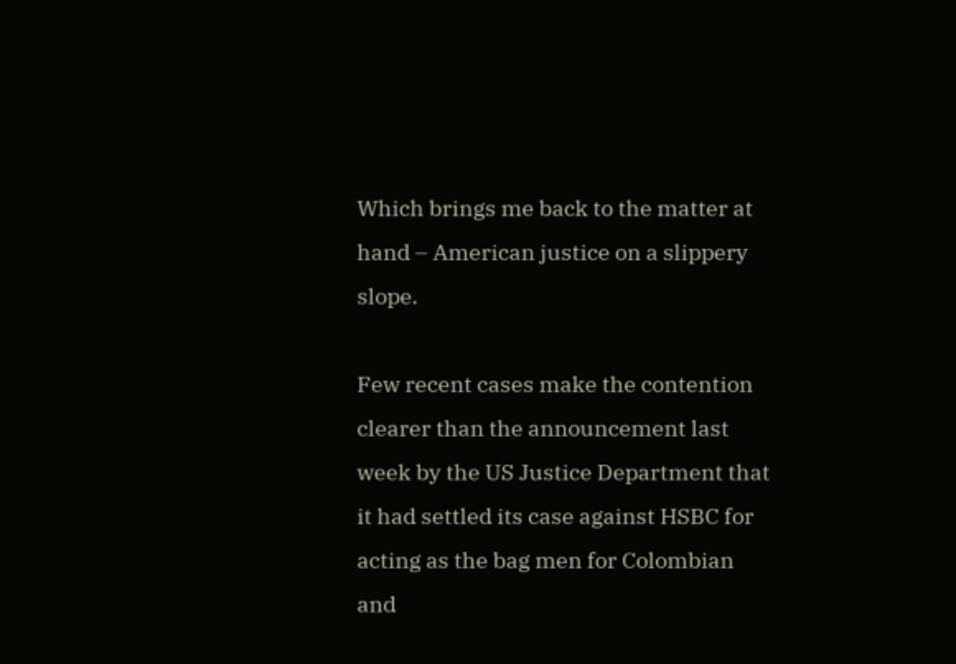Which brings me back to the matter at hand – American justice on a slippery slope.

Few recent cases make the contention clearer than the announcement last week by the US Justice Department that it had settled its case against HSBC for acting as the bag men for Colombian and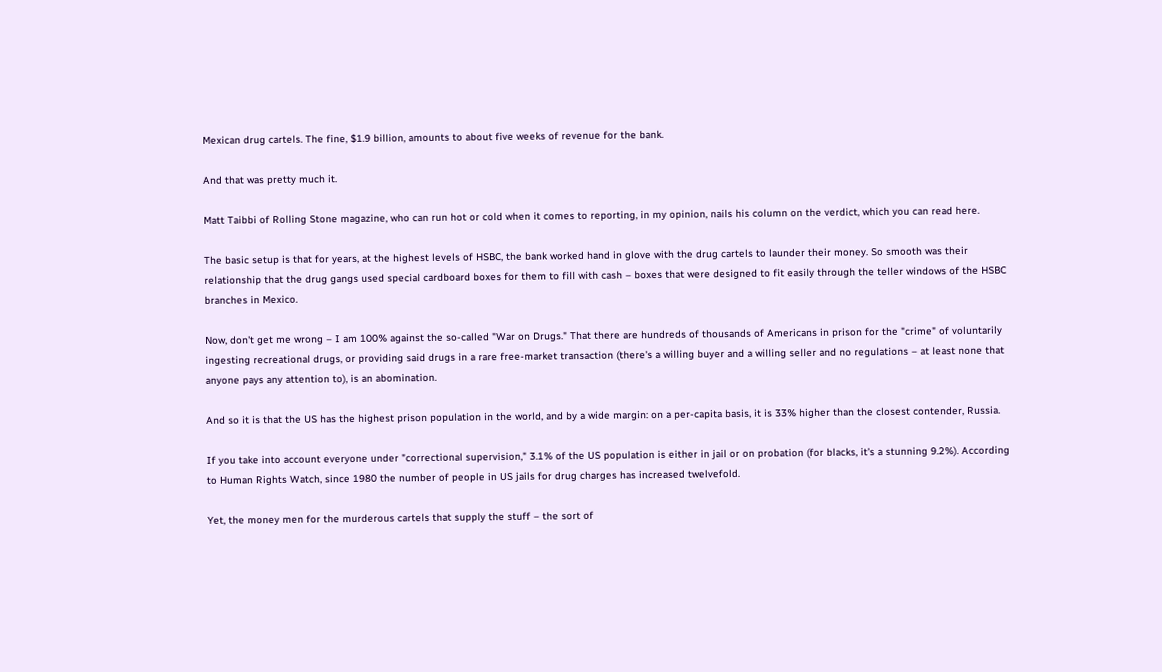Mexican drug cartels. The fine, $1.9 billion, amounts to about five weeks of revenue for the bank.

And that was pretty much it.

Matt Taibbi of Rolling Stone magazine, who can run hot or cold when it comes to reporting, in my opinion, nails his column on the verdict, which you can read here.

The basic setup is that for years, at the highest levels of HSBC, the bank worked hand in glove with the drug cartels to launder their money. So smooth was their relationship that the drug gangs used special cardboard boxes for them to fill with cash – boxes that were designed to fit easily through the teller windows of the HSBC branches in Mexico.

Now, don't get me wrong – I am 100% against the so-called "War on Drugs." That there are hundreds of thousands of Americans in prison for the "crime" of voluntarily ingesting recreational drugs, or providing said drugs in a rare free-market transaction (there's a willing buyer and a willing seller and no regulations – at least none that anyone pays any attention to), is an abomination.

And so it is that the US has the highest prison population in the world, and by a wide margin: on a per-capita basis, it is 33% higher than the closest contender, Russia.

If you take into account everyone under "correctional supervision," 3.1% of the US population is either in jail or on probation (for blacks, it's a stunning 9.2%). According to Human Rights Watch, since 1980 the number of people in US jails for drug charges has increased twelvefold.

Yet, the money men for the murderous cartels that supply the stuff – the sort of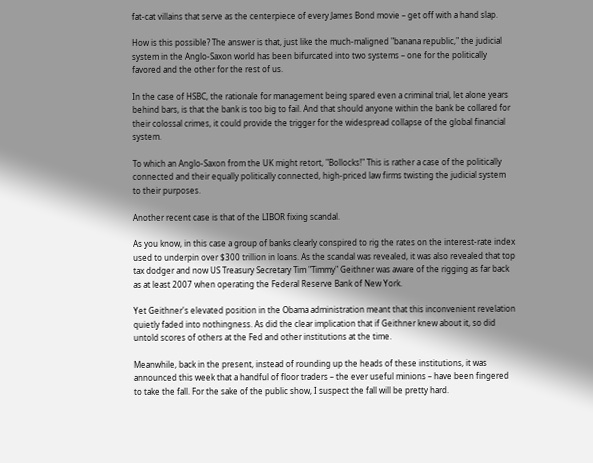fat-cat villains that serve as the centerpiece of every James Bond movie – get off with a hand slap.

How is this possible? The answer is that, just like the much-maligned "banana republic," the judicial system in the Anglo-Saxon world has been bifurcated into two systems – one for the politically favored and the other for the rest of us.

In the case of HSBC, the rationale for management being spared even a criminal trial, let alone years behind bars, is that the bank is too big to fail. And that should anyone within the bank be collared for their colossal crimes, it could provide the trigger for the widespread collapse of the global financial system.

To which an Anglo-Saxon from the UK might retort, "Bollocks!" This is rather a case of the politically connected and their equally politically connected, high-priced law firms twisting the judicial system to their purposes.

Another recent case is that of the LIBOR fixing scandal.

As you know, in this case a group of banks clearly conspired to rig the rates on the interest-rate index used to underpin over $300 trillion in loans. As the scandal was revealed, it was also revealed that top tax dodger and now US Treasury Secretary Tim "Timmy" Geithner was aware of the rigging as far back as at least 2007 when operating the Federal Reserve Bank of New York.

Yet Geithner's elevated position in the Obama administration meant that this inconvenient revelation quietly faded into nothingness. As did the clear implication that if Geithner knew about it, so did untold scores of others at the Fed and other institutions at the time.

Meanwhile, back in the present, instead of rounding up the heads of these institutions, it was announced this week that a handful of floor traders – the ever useful minions – have been fingered to take the fall. For the sake of the public show, I suspect the fall will be pretty hard.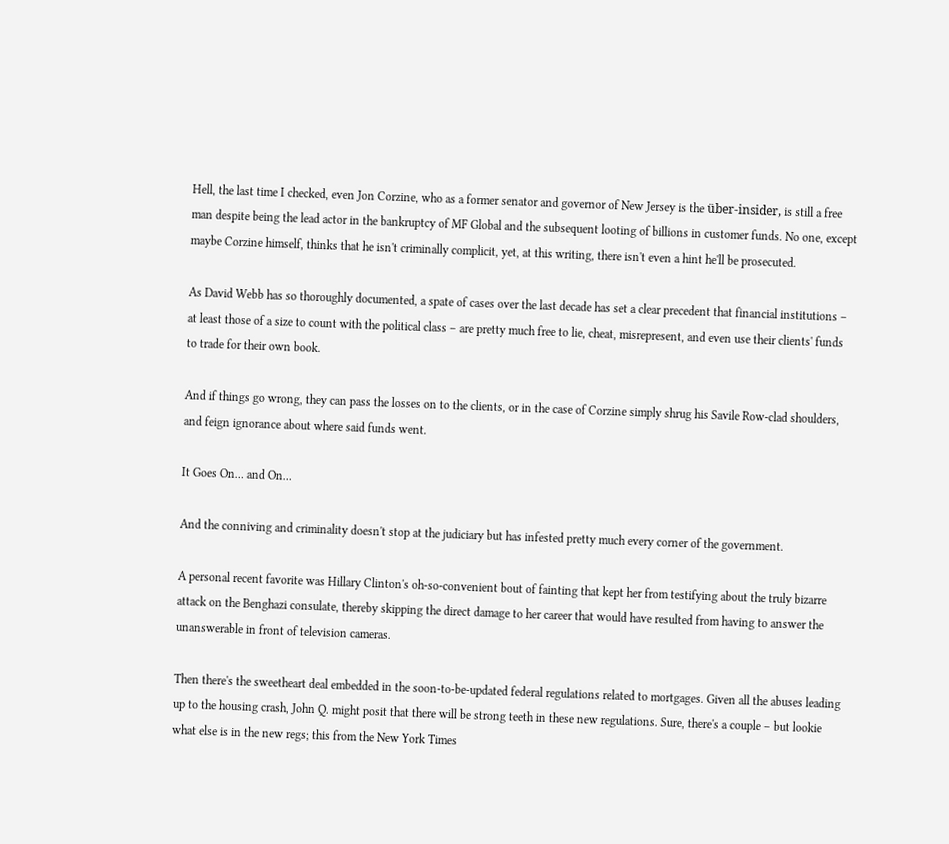Hell, the last time I checked, even Jon Corzine, who as a former senator and governor of New Jersey is the über-insider, is still a free man despite being the lead actor in the bankruptcy of MF Global and the subsequent looting of billions in customer funds. No one, except maybe Corzine himself, thinks that he isn't criminally complicit, yet, at this writing, there isn't even a hint he'll be prosecuted.

As David Webb has so thoroughly documented, a spate of cases over the last decade has set a clear precedent that financial institutions – at least those of a size to count with the political class – are pretty much free to lie, cheat, misrepresent, and even use their clients' funds to trade for their own book.

And if things go wrong, they can pass the losses on to the clients, or in the case of Corzine simply shrug his Savile Row-clad shoulders, and feign ignorance about where said funds went.

It Goes On… and On…

And the conniving and criminality doesn't stop at the judiciary but has infested pretty much every corner of the government.

A personal recent favorite was Hillary Clinton's oh-so-convenient bout of fainting that kept her from testifying about the truly bizarre attack on the Benghazi consulate, thereby skipping the direct damage to her career that would have resulted from having to answer the unanswerable in front of television cameras.

Then there's the sweetheart deal embedded in the soon-to-be-updated federal regulations related to mortgages. Given all the abuses leading up to the housing crash, John Q. might posit that there will be strong teeth in these new regulations. Sure, there's a couple – but lookie what else is in the new regs; this from the New York Times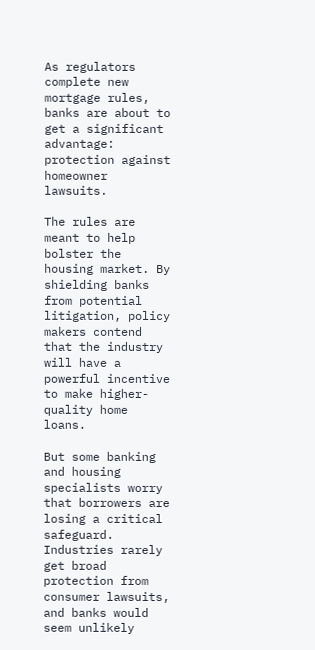As regulators complete new mortgage rules, banks are about to get a significant advantage: protection against homeowner lawsuits.

The rules are meant to help bolster the housing market. By shielding banks from potential litigation, policy makers contend that the industry will have a powerful incentive to make higher-quality home loans.

But some banking and housing specialists worry that borrowers are losing a critical safeguard. Industries rarely get broad protection from consumer lawsuits, and banks would seem unlikely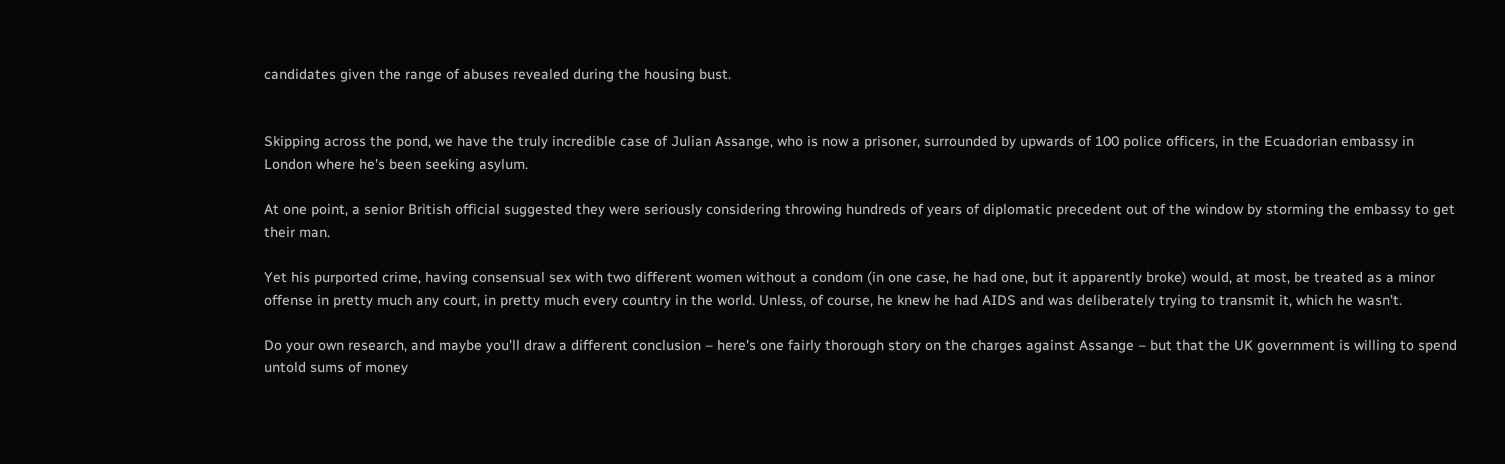candidates given the range of abuses revealed during the housing bust.


Skipping across the pond, we have the truly incredible case of Julian Assange, who is now a prisoner, surrounded by upwards of 100 police officers, in the Ecuadorian embassy in London where he's been seeking asylum.

At one point, a senior British official suggested they were seriously considering throwing hundreds of years of diplomatic precedent out of the window by storming the embassy to get their man.

Yet his purported crime, having consensual sex with two different women without a condom (in one case, he had one, but it apparently broke) would, at most, be treated as a minor offense in pretty much any court, in pretty much every country in the world. Unless, of course, he knew he had AIDS and was deliberately trying to transmit it, which he wasn't.

Do your own research, and maybe you'll draw a different conclusion – here's one fairly thorough story on the charges against Assange – but that the UK government is willing to spend untold sums of money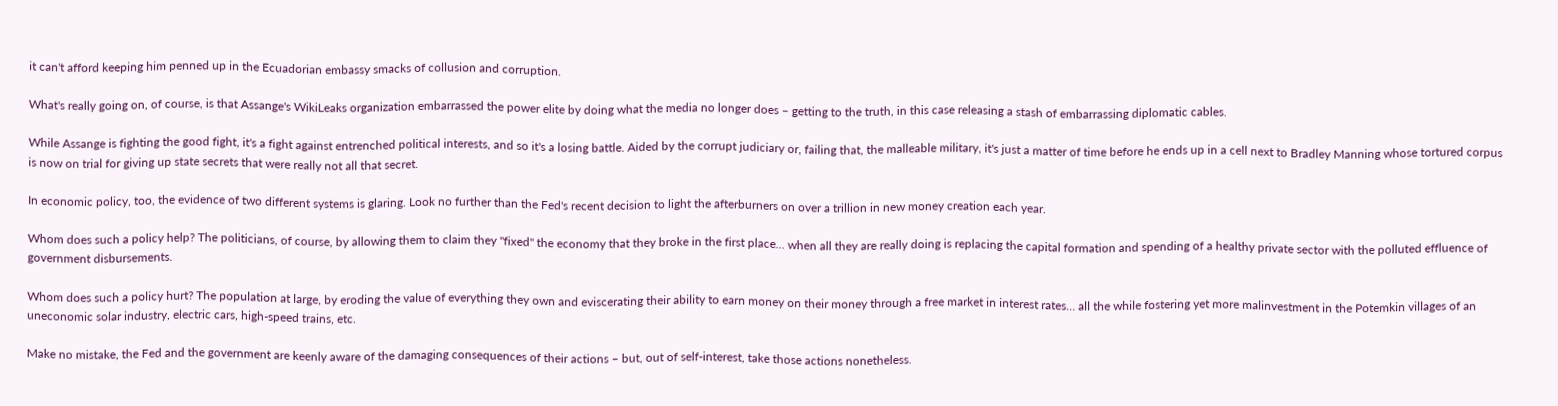it can't afford keeping him penned up in the Ecuadorian embassy smacks of collusion and corruption.

What's really going on, of course, is that Assange's WikiLeaks organization embarrassed the power elite by doing what the media no longer does – getting to the truth, in this case releasing a stash of embarrassing diplomatic cables.

While Assange is fighting the good fight, it's a fight against entrenched political interests, and so it's a losing battle. Aided by the corrupt judiciary or, failing that, the malleable military, it's just a matter of time before he ends up in a cell next to Bradley Manning whose tortured corpus is now on trial for giving up state secrets that were really not all that secret.

In economic policy, too, the evidence of two different systems is glaring. Look no further than the Fed's recent decision to light the afterburners on over a trillion in new money creation each year.

Whom does such a policy help? The politicians, of course, by allowing them to claim they "fixed" the economy that they broke in the first place… when all they are really doing is replacing the capital formation and spending of a healthy private sector with the polluted effluence of government disbursements.

Whom does such a policy hurt? The population at large, by eroding the value of everything they own and eviscerating their ability to earn money on their money through a free market in interest rates… all the while fostering yet more malinvestment in the Potemkin villages of an uneconomic solar industry, electric cars, high-speed trains, etc.

Make no mistake, the Fed and the government are keenly aware of the damaging consequences of their actions – but, out of self-interest, take those actions nonetheless.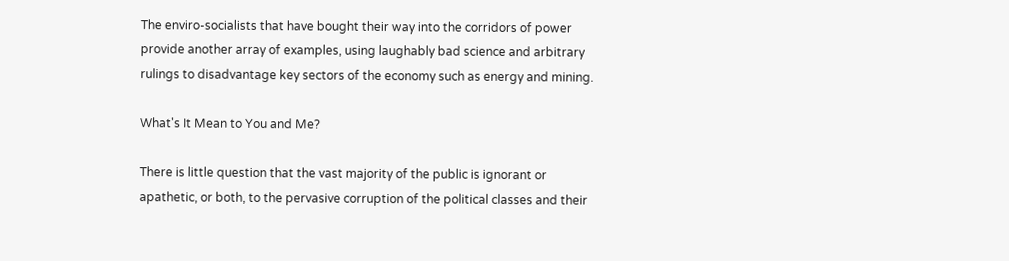The enviro-socialists that have bought their way into the corridors of power provide another array of examples, using laughably bad science and arbitrary rulings to disadvantage key sectors of the economy such as energy and mining.

What's It Mean to You and Me?

There is little question that the vast majority of the public is ignorant or apathetic, or both, to the pervasive corruption of the political classes and their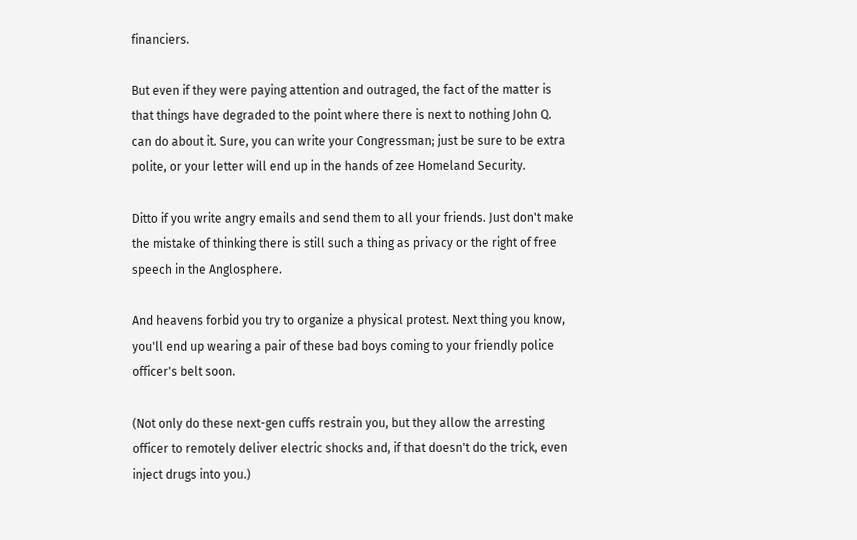financiers.

But even if they were paying attention and outraged, the fact of the matter is that things have degraded to the point where there is next to nothing John Q. can do about it. Sure, you can write your Congressman; just be sure to be extra polite, or your letter will end up in the hands of zee Homeland Security.

Ditto if you write angry emails and send them to all your friends. Just don't make the mistake of thinking there is still such a thing as privacy or the right of free speech in the Anglosphere.

And heavens forbid you try to organize a physical protest. Next thing you know, you'll end up wearing a pair of these bad boys coming to your friendly police officer's belt soon.

(Not only do these next-gen cuffs restrain you, but they allow the arresting officer to remotely deliver electric shocks and, if that doesn't do the trick, even inject drugs into you.)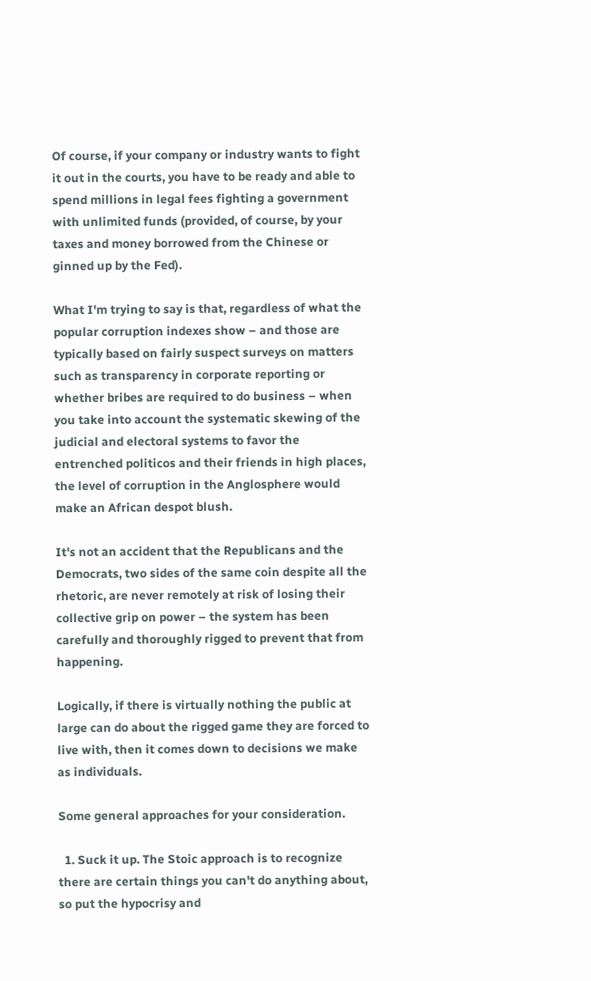Of course, if your company or industry wants to fight it out in the courts, you have to be ready and able to spend millions in legal fees fighting a government with unlimited funds (provided, of course, by your taxes and money borrowed from the Chinese or ginned up by the Fed).

What I'm trying to say is that, regardless of what the popular corruption indexes show – and those are typically based on fairly suspect surveys on matters such as transparency in corporate reporting or whether bribes are required to do business – when you take into account the systematic skewing of the judicial and electoral systems to favor the entrenched politicos and their friends in high places, the level of corruption in the Anglosphere would make an African despot blush.

It's not an accident that the Republicans and the Democrats, two sides of the same coin despite all the rhetoric, are never remotely at risk of losing their collective grip on power – the system has been carefully and thoroughly rigged to prevent that from happening.

Logically, if there is virtually nothing the public at large can do about the rigged game they are forced to live with, then it comes down to decisions we make as individuals.

Some general approaches for your consideration.

  1. Suck it up. The Stoic approach is to recognize there are certain things you can't do anything about, so put the hypocrisy and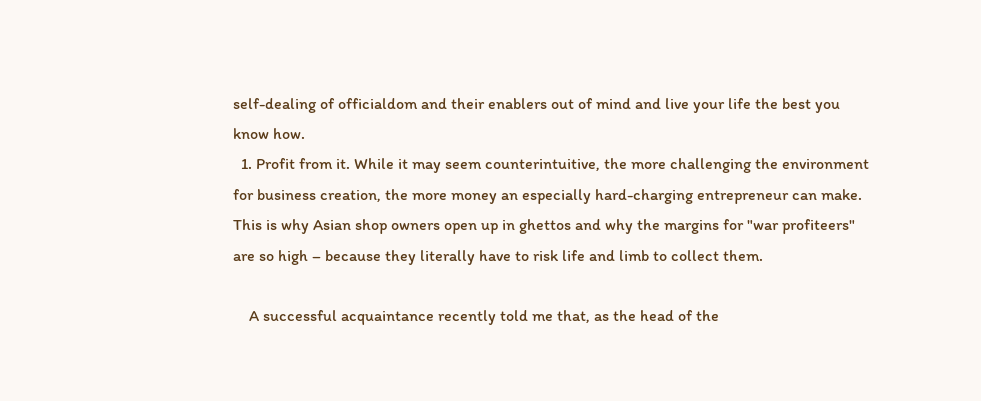self-dealing of officialdom and their enablers out of mind and live your life the best you know how.
  1. Profit from it. While it may seem counterintuitive, the more challenging the environment for business creation, the more money an especially hard-charging entrepreneur can make. This is why Asian shop owners open up in ghettos and why the margins for "war profiteers" are so high – because they literally have to risk life and limb to collect them.

    A successful acquaintance recently told me that, as the head of the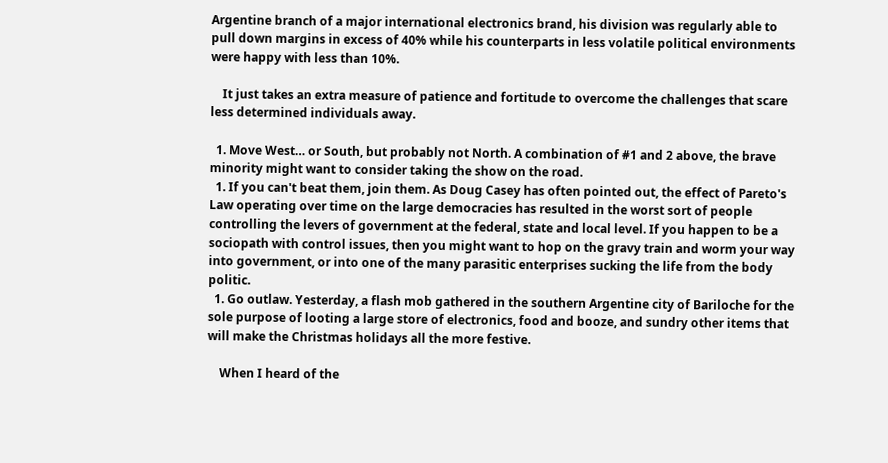Argentine branch of a major international electronics brand, his division was regularly able to pull down margins in excess of 40% while his counterparts in less volatile political environments were happy with less than 10%.

    It just takes an extra measure of patience and fortitude to overcome the challenges that scare less determined individuals away.

  1. Move West… or South, but probably not North. A combination of #1 and 2 above, the brave minority might want to consider taking the show on the road.
  1. If you can't beat them, join them. As Doug Casey has often pointed out, the effect of Pareto's Law operating over time on the large democracies has resulted in the worst sort of people controlling the levers of government at the federal, state and local level. If you happen to be a sociopath with control issues, then you might want to hop on the gravy train and worm your way into government, or into one of the many parasitic enterprises sucking the life from the body politic.
  1. Go outlaw. Yesterday, a flash mob gathered in the southern Argentine city of Bariloche for the sole purpose of looting a large store of electronics, food and booze, and sundry other items that will make the Christmas holidays all the more festive.

    When I heard of the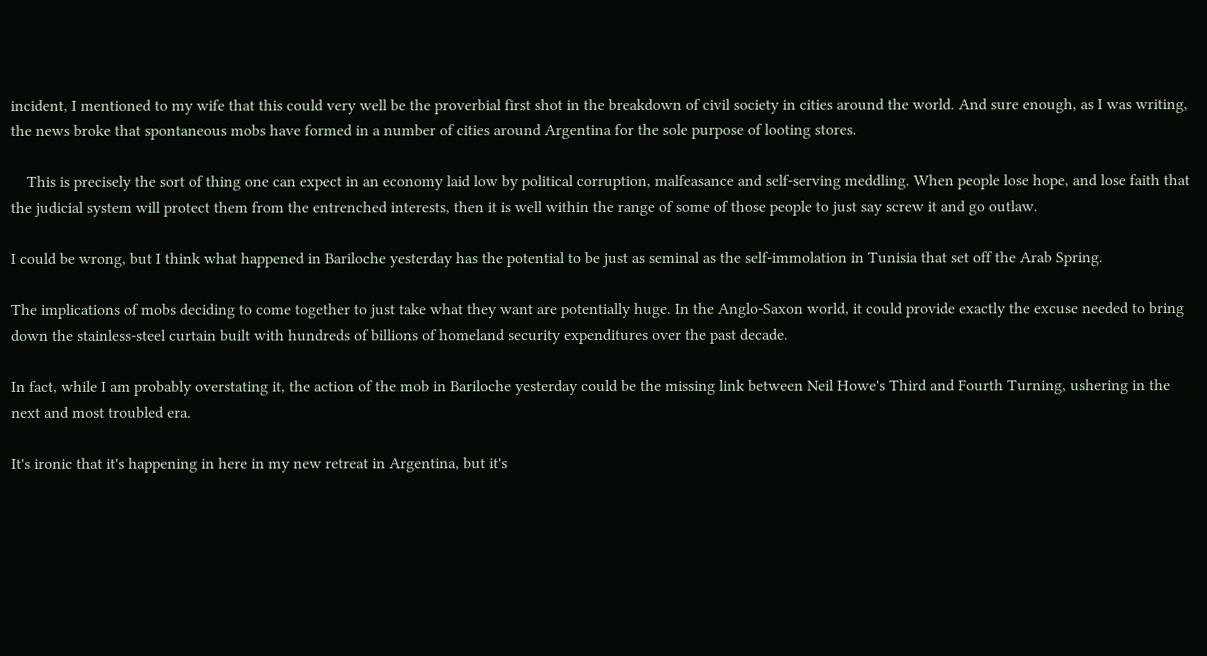incident, I mentioned to my wife that this could very well be the proverbial first shot in the breakdown of civil society in cities around the world. And sure enough, as I was writing, the news broke that spontaneous mobs have formed in a number of cities around Argentina for the sole purpose of looting stores.

    This is precisely the sort of thing one can expect in an economy laid low by political corruption, malfeasance and self-serving meddling. When people lose hope, and lose faith that the judicial system will protect them from the entrenched interests, then it is well within the range of some of those people to just say screw it and go outlaw.

I could be wrong, but I think what happened in Bariloche yesterday has the potential to be just as seminal as the self-immolation in Tunisia that set off the Arab Spring.

The implications of mobs deciding to come together to just take what they want are potentially huge. In the Anglo-Saxon world, it could provide exactly the excuse needed to bring down the stainless-steel curtain built with hundreds of billions of homeland security expenditures over the past decade.

In fact, while I am probably overstating it, the action of the mob in Bariloche yesterday could be the missing link between Neil Howe's Third and Fourth Turning, ushering in the next and most troubled era.

It's ironic that it's happening in here in my new retreat in Argentina, but it's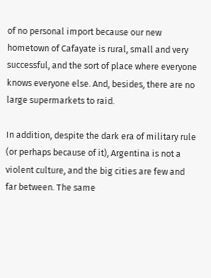of no personal import because our new hometown of Cafayate is rural, small and very successful, and the sort of place where everyone knows everyone else. And, besides, there are no large supermarkets to raid.

In addition, despite the dark era of military rule (or perhaps because of it), Argentina is not a violent culture, and the big cities are few and far between. The same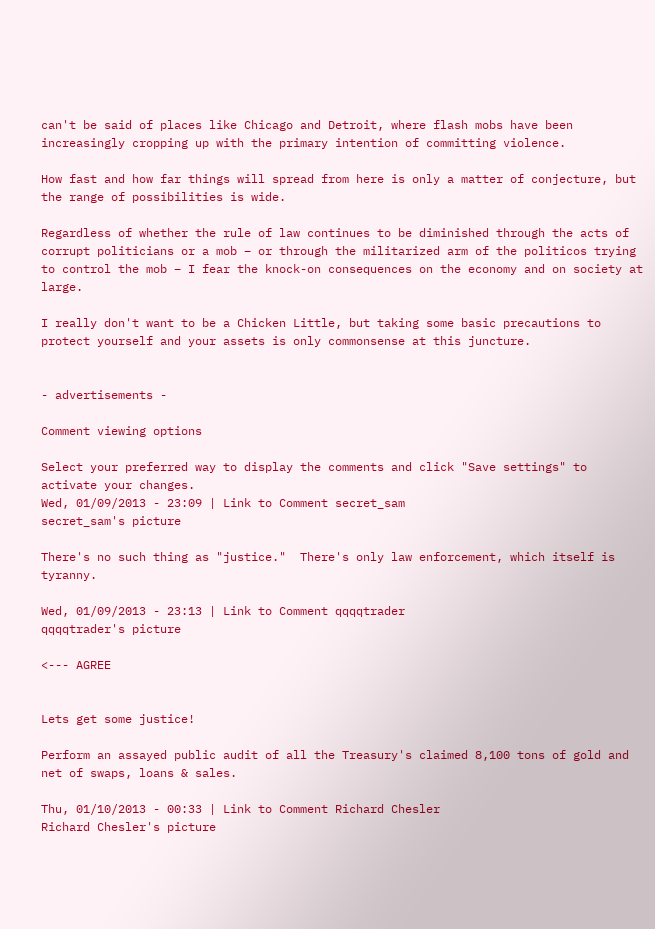can't be said of places like Chicago and Detroit, where flash mobs have been increasingly cropping up with the primary intention of committing violence.

How fast and how far things will spread from here is only a matter of conjecture, but the range of possibilities is wide.

Regardless of whether the rule of law continues to be diminished through the acts of corrupt politicians or a mob – or through the militarized arm of the politicos trying to control the mob – I fear the knock-on consequences on the economy and on society at large.

I really don't want to be a Chicken Little, but taking some basic precautions to protect yourself and your assets is only commonsense at this juncture.


- advertisements -

Comment viewing options

Select your preferred way to display the comments and click "Save settings" to activate your changes.
Wed, 01/09/2013 - 23:09 | Link to Comment secret_sam
secret_sam's picture

There's no such thing as "justice."  There's only law enforcement, which itself is tyranny.

Wed, 01/09/2013 - 23:13 | Link to Comment qqqqtrader
qqqqtrader's picture

<--- AGREE


Lets get some justice!

Perform an assayed public audit of all the Treasury's claimed 8,100 tons of gold and net of swaps, loans & sales.

Thu, 01/10/2013 - 00:33 | Link to Comment Richard Chesler
Richard Chesler's picture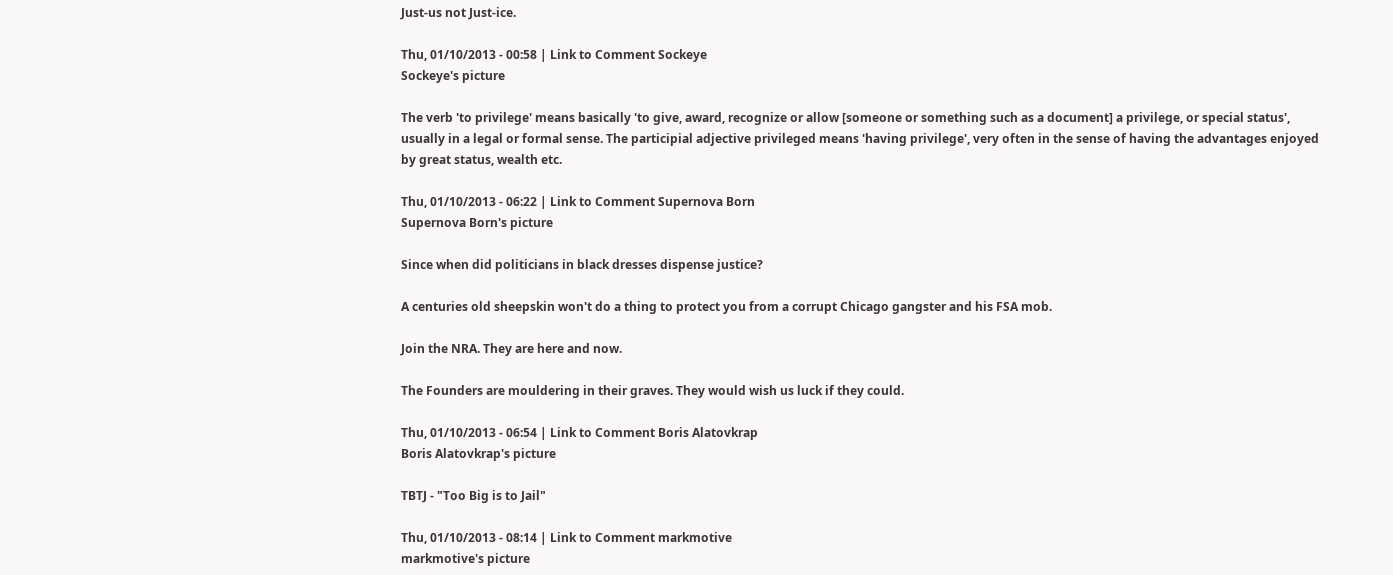Just-us not Just-ice.

Thu, 01/10/2013 - 00:58 | Link to Comment Sockeye
Sockeye's picture

The verb 'to privilege' means basically 'to give, award, recognize or allow [someone or something such as a document] a privilege, or special status', usually in a legal or formal sense. The participial adjective privileged means 'having privilege', very often in the sense of having the advantages enjoyed by great status, wealth etc.

Thu, 01/10/2013 - 06:22 | Link to Comment Supernova Born
Supernova Born's picture

Since when did politicians in black dresses dispense justice?

A centuries old sheepskin won't do a thing to protect you from a corrupt Chicago gangster and his FSA mob.

Join the NRA. They are here and now.

The Founders are mouldering in their graves. They would wish us luck if they could.

Thu, 01/10/2013 - 06:54 | Link to Comment Boris Alatovkrap
Boris Alatovkrap's picture

TBTJ - "Too Big is to Jail"

Thu, 01/10/2013 - 08:14 | Link to Comment markmotive
markmotive's picture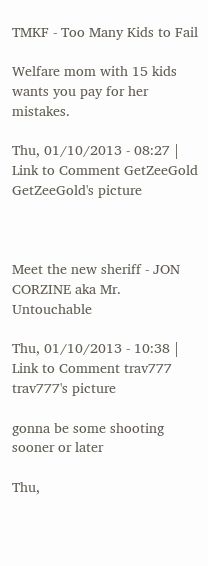TMKF - Too Many Kids to Fail

Welfare mom with 15 kids wants you pay for her mistakes.

Thu, 01/10/2013 - 08:27 | Link to Comment GetZeeGold
GetZeeGold's picture



Meet the new sheriff - JON CORZINE aka Mr. Untouchable

Thu, 01/10/2013 - 10:38 | Link to Comment trav777
trav777's picture

gonna be some shooting sooner or later

Thu,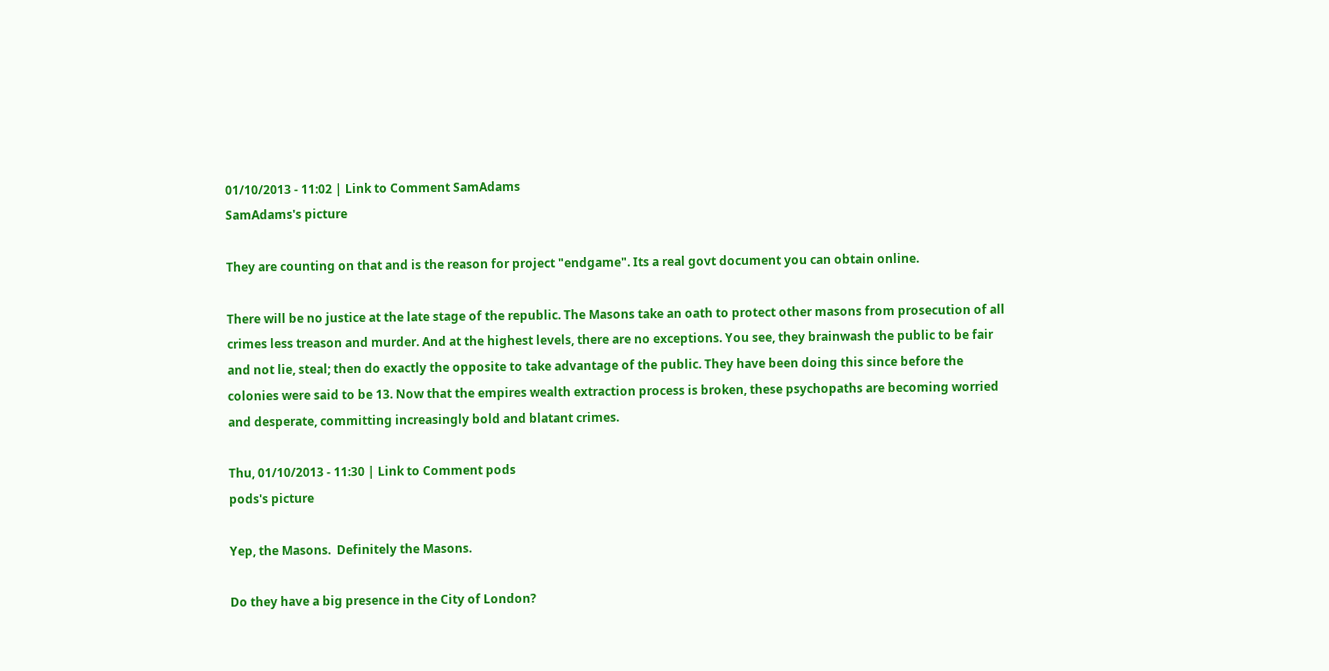01/10/2013 - 11:02 | Link to Comment SamAdams
SamAdams's picture

They are counting on that and is the reason for project "endgame". Its a real govt document you can obtain online.

There will be no justice at the late stage of the republic. The Masons take an oath to protect other masons from prosecution of all crimes less treason and murder. And at the highest levels, there are no exceptions. You see, they brainwash the public to be fair and not lie, steal; then do exactly the opposite to take advantage of the public. They have been doing this since before the colonies were said to be 13. Now that the empires wealth extraction process is broken, these psychopaths are becoming worried and desperate, committing increasingly bold and blatant crimes.

Thu, 01/10/2013 - 11:30 | Link to Comment pods
pods's picture

Yep, the Masons.  Definitely the Masons.

Do they have a big presence in the City of London?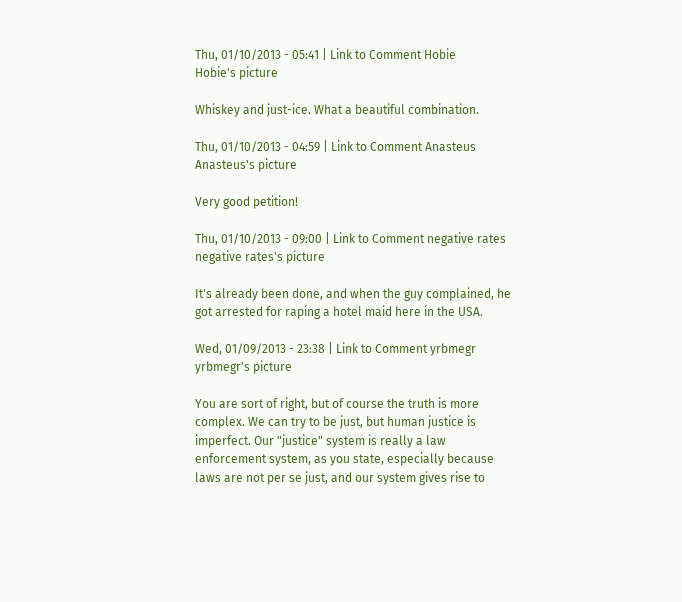Thu, 01/10/2013 - 05:41 | Link to Comment Hobie
Hobie's picture

Whiskey and just-ice. What a beautiful combination.

Thu, 01/10/2013 - 04:59 | Link to Comment Anasteus
Anasteus's picture

Very good petition!

Thu, 01/10/2013 - 09:00 | Link to Comment negative rates
negative rates's picture

It's already been done, and when the guy complained, he got arrested for raping a hotel maid here in the USA.

Wed, 01/09/2013 - 23:38 | Link to Comment yrbmegr
yrbmegr's picture

You are sort of right, but of course the truth is more complex. We can try to be just, but human justice is imperfect. Our "justice" system is really a law enforcement system, as you state, especially because laws are not per se just, and our system gives rise to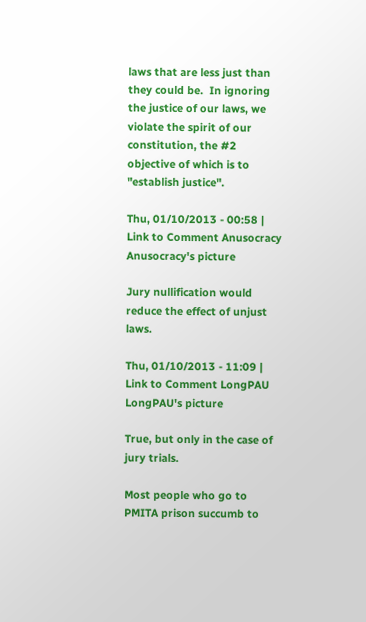laws that are less just than they could be.  In ignoring the justice of our laws, we violate the spirit of our constitution, the #2 objective of which is to "establish justice".

Thu, 01/10/2013 - 00:58 | Link to Comment Anusocracy
Anusocracy's picture

Jury nullification would reduce the effect of unjust laws.

Thu, 01/10/2013 - 11:09 | Link to Comment LongPAU
LongPAU's picture

True, but only in the case of jury trials.

Most people who go to PMITA prison succumb to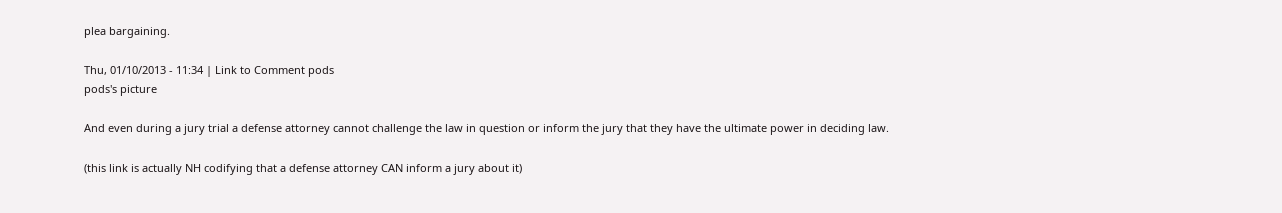plea bargaining.

Thu, 01/10/2013 - 11:34 | Link to Comment pods
pods's picture

And even during a jury trial a defense attorney cannot challenge the law in question or inform the jury that they have the ultimate power in deciding law.

(this link is actually NH codifying that a defense attorney CAN inform a jury about it)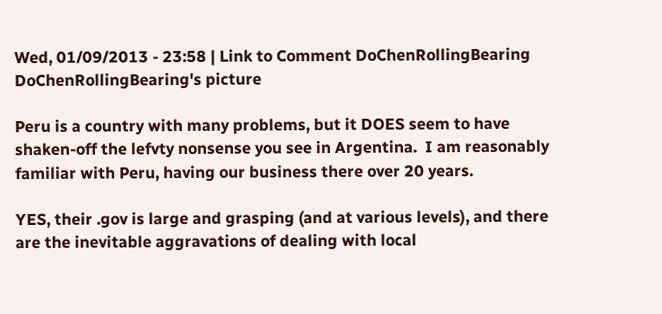Wed, 01/09/2013 - 23:58 | Link to Comment DoChenRollingBearing
DoChenRollingBearing's picture

Peru is a country with many problems, but it DOES seem to have shaken-off the lefvty nonsense you see in Argentina.  I am reasonably familiar with Peru, having our business there over 20 years.

YES, their .gov is large and grasping (and at various levels), and there are the inevitable aggravations of dealing with local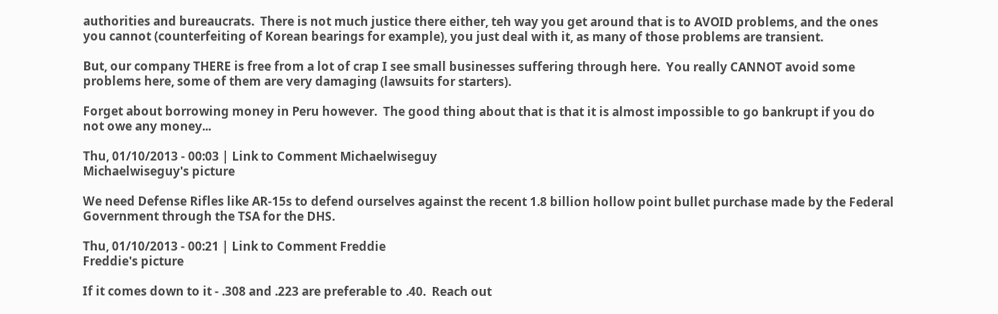authorities and bureaucrats.  There is not much justice there either, teh way you get around that is to AVOID problems, and the ones you cannot (counterfeiting of Korean bearings for example), you just deal with it, as many of those problems are transient.

But, our company THERE is free from a lot of crap I see small businesses suffering through here.  You really CANNOT avoid some problems here, some of them are very damaging (lawsuits for starters).

Forget about borrowing money in Peru however.  The good thing about that is that it is almost impossible to go bankrupt if you do not owe any money...

Thu, 01/10/2013 - 00:03 | Link to Comment Michaelwiseguy
Michaelwiseguy's picture

We need Defense Rifles like AR-15s to defend ourselves against the recent 1.8 billion hollow point bullet purchase made by the Federal Government through the TSA for the DHS.

Thu, 01/10/2013 - 00:21 | Link to Comment Freddie
Freddie's picture

If it comes down to it - .308 and .223 are preferable to .40.  Reach out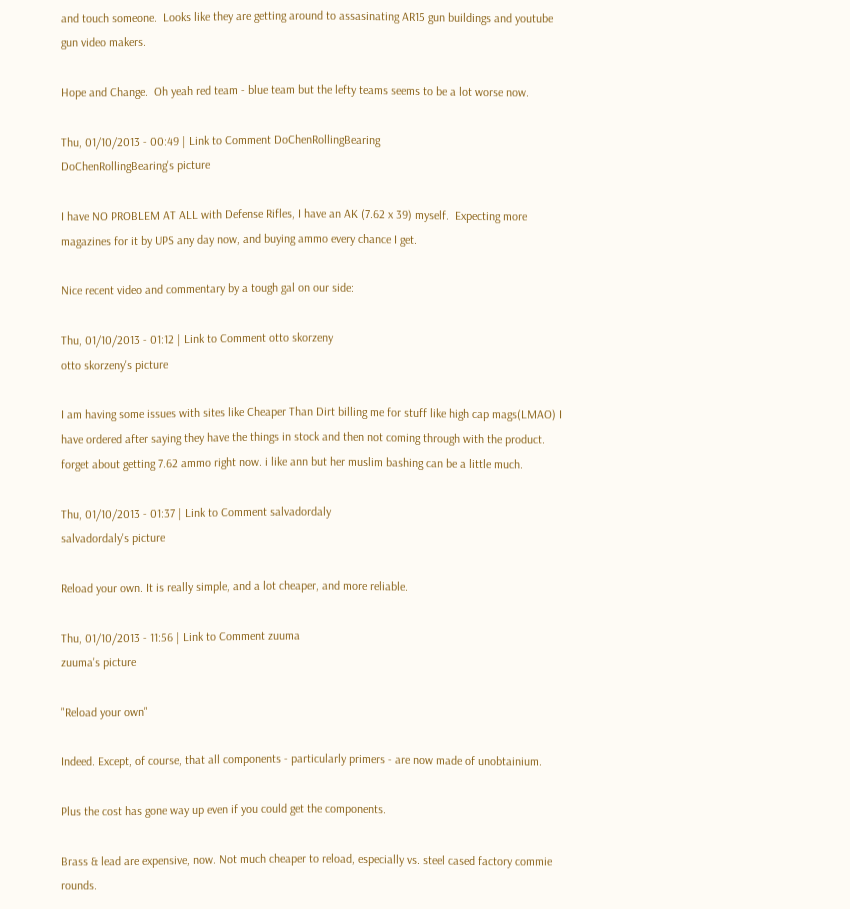and touch someone.  Looks like they are getting around to assasinating AR15 gun buildings and youtube gun video makers.

Hope and Change.  Oh yeah red team - blue team but the lefty teams seems to be a lot worse now.

Thu, 01/10/2013 - 00:49 | Link to Comment DoChenRollingBearing
DoChenRollingBearing's picture

I have NO PROBLEM AT ALL with Defense Rifles, I have an AK (7.62 x 39) myself.  Expecting more magazines for it by UPS any day now, and buying ammo every chance I get.

Nice recent video and commentary by a tough gal on our side:

Thu, 01/10/2013 - 01:12 | Link to Comment otto skorzeny
otto skorzeny's picture

I am having some issues with sites like Cheaper Than Dirt billing me for stuff like high cap mags(LMAO) I have ordered after saying they have the things in stock and then not coming through with the product. forget about getting 7.62 ammo right now. i like ann but her muslim bashing can be a little much.

Thu, 01/10/2013 - 01:37 | Link to Comment salvadordaly
salvadordaly's picture

Reload your own. It is really simple, and a lot cheaper, and more reliable.

Thu, 01/10/2013 - 11:56 | Link to Comment zuuma
zuuma's picture

"Reload your own"

Indeed. Except, of course, that all components - particularly primers - are now made of unobtainium.

Plus the cost has gone way up even if you could get the components.

Brass & lead are expensive, now. Not much cheaper to reload, especially vs. steel cased factory commie rounds.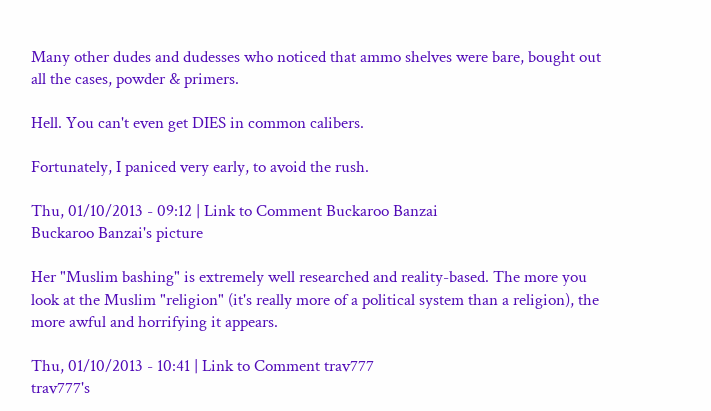Many other dudes and dudesses who noticed that ammo shelves were bare, bought out all the cases, powder & primers.

Hell. You can't even get DIES in common calibers.

Fortunately, I paniced very early, to avoid the rush.

Thu, 01/10/2013 - 09:12 | Link to Comment Buckaroo Banzai
Buckaroo Banzai's picture

Her "Muslim bashing" is extremely well researched and reality-based. The more you look at the Muslim "religion" (it's really more of a political system than a religion), the more awful and horrifying it appears.

Thu, 01/10/2013 - 10:41 | Link to Comment trav777
trav777's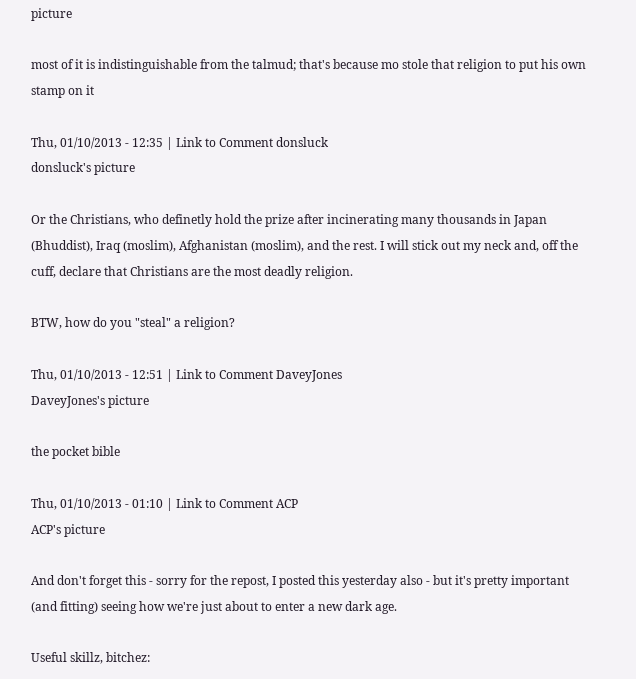picture

most of it is indistinguishable from the talmud; that's because mo stole that religion to put his own stamp on it

Thu, 01/10/2013 - 12:35 | Link to Comment donsluck
donsluck's picture

Or the Christians, who definetly hold the prize after incinerating many thousands in Japan (Bhuddist), Iraq (moslim), Afghanistan (moslim), and the rest. I will stick out my neck and, off the cuff, declare that Christians are the most deadly religion.

BTW, how do you "steal" a religion?

Thu, 01/10/2013 - 12:51 | Link to Comment DaveyJones
DaveyJones's picture

the pocket bible

Thu, 01/10/2013 - 01:10 | Link to Comment ACP
ACP's picture

And don't forget this - sorry for the repost, I posted this yesterday also - but it's pretty important (and fitting) seeing how we're just about to enter a new dark age.

Useful skillz, bitchez: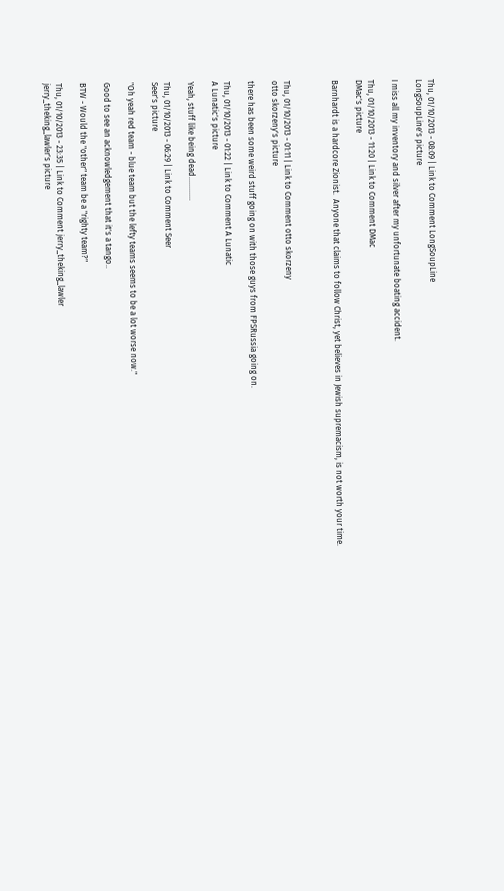Thu, 01/10/2013 - 08:09 | Link to Comment LongSoupLine
LongSoupLine's picture

I miss all my inventory and silver after my unfortunate boating accident.

Thu, 01/10/2013 - 11:20 | Link to Comment DMac
DMac's picture

Barnhardt is a hardcore Zionist.  Anyone that claims to follow Christ, yet believes in Jewish supremacism, is not worth your time.



Thu, 01/10/2013 - 01:11 | Link to Comment otto skorzeny
otto skorzeny's picture

there has been some weird stuff going on with those guys from FPSRussia going on.

Thu, 01/10/2013 - 01:22 | Link to Comment A Lunatic
A Lunatic's picture

Yeah, stuff like being dead............

Thu, 01/10/2013 - 06:29 | Link to Comment Seer
Seer's picture

"Oh yeah red team - blue team but the lefty teams seems to be a lot worse now."

Good to see an acknowledgement that it's a tango..

BTW - Would the "other" team be a "righty team?"

Thu, 01/10/2013 - 23:35 | Link to Comment jerry_theking_lawler
jerry_theking_lawler's picture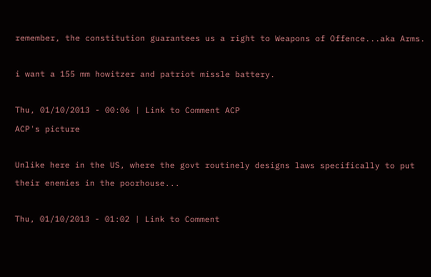remember, the constitution guarantees us a right to Weapons of Offence...aka Arms.

i want a 155 mm howitzer and patriot missle battery.

Thu, 01/10/2013 - 00:06 | Link to Comment ACP
ACP's picture

Unlike here in the US, where the govt routinely designs laws specifically to put their enemies in the poorhouse...

Thu, 01/10/2013 - 01:02 | Link to Comment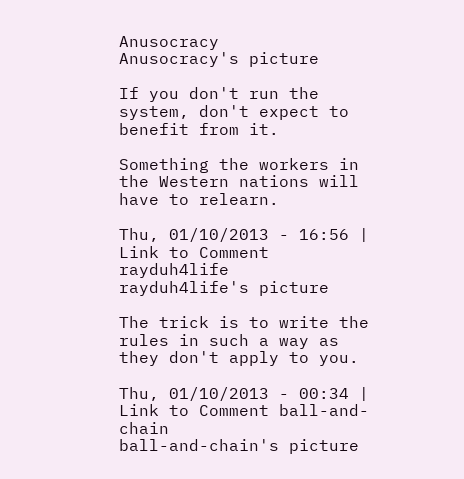Anusocracy
Anusocracy's picture

If you don't run the system, don't expect to benefit from it.

Something the workers in the Western nations will have to relearn.

Thu, 01/10/2013 - 16:56 | Link to Comment rayduh4life
rayduh4life's picture

The trick is to write the rules in such a way as they don't apply to you.

Thu, 01/10/2013 - 00:34 | Link to Comment ball-and-chain
ball-and-chain's picture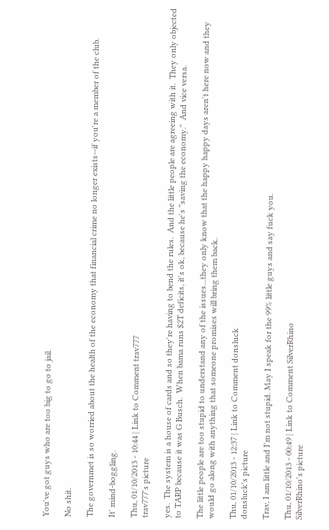You've got guys who are too big to go to jail.

No shit.

The governmet is so worried about the health of the economy that financial crime no longer exists--if you're a member of the club.

It' mind-boggling.

Thu, 01/10/2013 - 10:44 | Link to Comment trav777
trav777's picture

yes.  The system is a house of cards and so they're having to bend the rules.  And the little people are agreeing with it.  They only objected to TARP because it was G Busch.  When bama runs $2T deficits, it's ok, because he's "saving the economy."  And vice versa.

The little people are too stupid to understand any of the issues...they only know that the happy happy days aren't here now and they would go along with anything that someone promises will bring them back.

Thu, 01/10/2013 - 12:37 | Link to Comment donsluck
donsluck's picture

Trav, I am little and I'm not stupid. May I speak for the 99% little guys and say fuck you.

Thu, 01/10/2013 - 00:49 | Link to Comment SilverRhino
SilverRhino's picture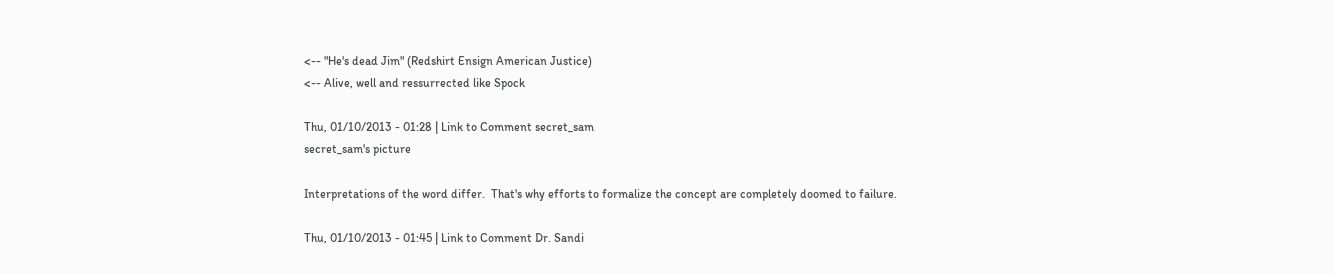<-- "He's dead Jim" (Redshirt Ensign American Justice)
<-- Alive, well and ressurrected like Spock

Thu, 01/10/2013 - 01:28 | Link to Comment secret_sam
secret_sam's picture

Interpretations of the word differ.  That's why efforts to formalize the concept are completely doomed to failure.

Thu, 01/10/2013 - 01:45 | Link to Comment Dr. Sandi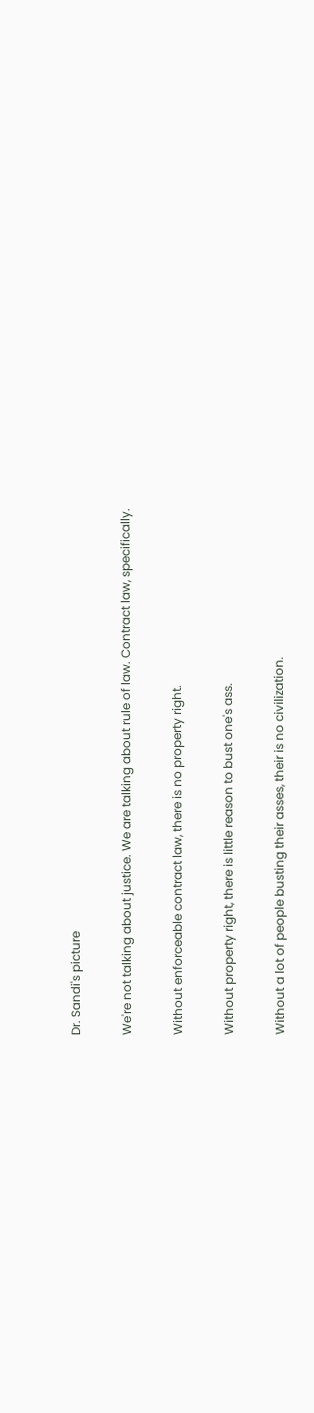Dr. Sandi's picture

We're not talking about justice. We are talking about rule of law. Contract law, specifically.

Without enforceable contract law, there is no property right.

Without property right, there is little reason to bust one's ass.

Without a lot of people busting their asses, their is no civilization.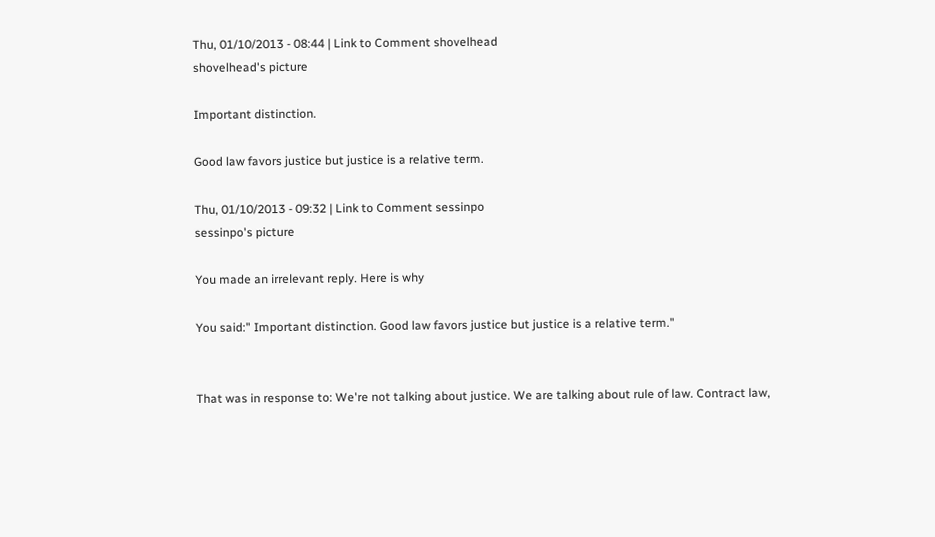Thu, 01/10/2013 - 08:44 | Link to Comment shovelhead
shovelhead's picture

Important distinction.

Good law favors justice but justice is a relative term.

Thu, 01/10/2013 - 09:32 | Link to Comment sessinpo
sessinpo's picture

You made an irrelevant reply. Here is why

You said:" Important distinction. Good law favors justice but justice is a relative term."


That was in response to: We're not talking about justice. We are talking about rule of law. Contract law,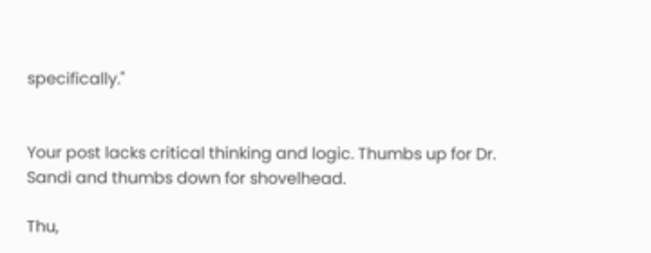specifically."


Your post lacks critical thinking and logic. Thumbs up for Dr. Sandi and thumbs down for shovelhead.

Thu,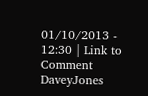01/10/2013 - 12:30 | Link to Comment DaveyJones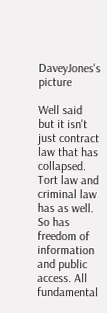DaveyJones's picture

Well said but it isn't just contract law that has collapsed. Tort law and criminal law has as well. So has freedom of information and public access. All fundamental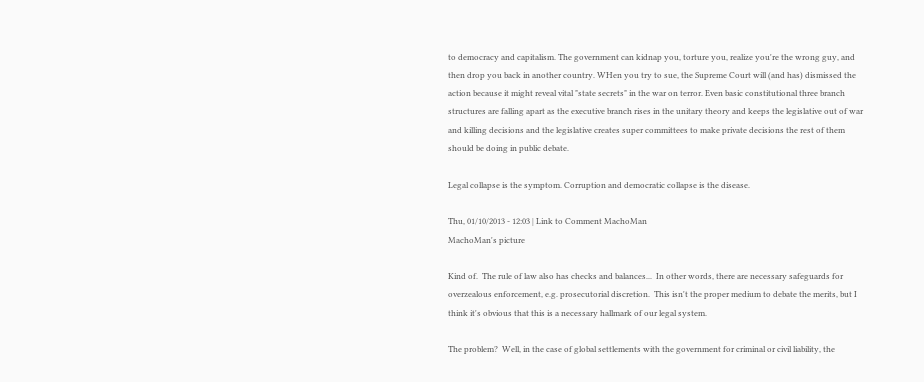to democracy and capitalism. The government can kidnap you, torture you, realize you're the wrong guy, and then drop you back in another country. WHen you try to sue, the Supreme Court will (and has) dismissed the action because it might reveal vital "state secrets" in the war on terror. Even basic constitutional three branch structures are falling apart as the executive branch rises in the unitary theory and keeps the legislative out of war and killing decisions and the legislative creates super committees to make private decisions the rest of them should be doing in public debate.

Legal collapse is the symptom. Corruption and democratic collapse is the disease.

Thu, 01/10/2013 - 12:03 | Link to Comment MachoMan
MachoMan's picture

Kind of.  The rule of law also has checks and balances...  In other words, there are necessary safeguards for overzealous enforcement, e.g. prosecutorial discretion.  This isn't the proper medium to debate the merits, but I think it's obvious that this is a necessary hallmark of our legal system.

The problem?  Well, in the case of global settlements with the government for criminal or civil liability, the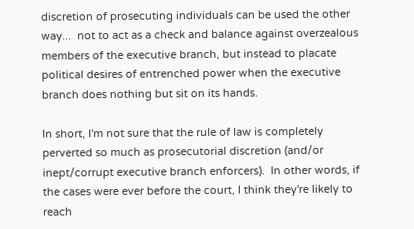discretion of prosecuting individuals can be used the other way...  not to act as a check and balance against overzealous members of the executive branch, but instead to placate political desires of entrenched power when the executive branch does nothing but sit on its hands.

In short, I'm not sure that the rule of law is completely perverted so much as prosecutorial discretion (and/or inept/corrupt executive branch enforcers).  In other words, if the cases were ever before the court, I think they're likely to reach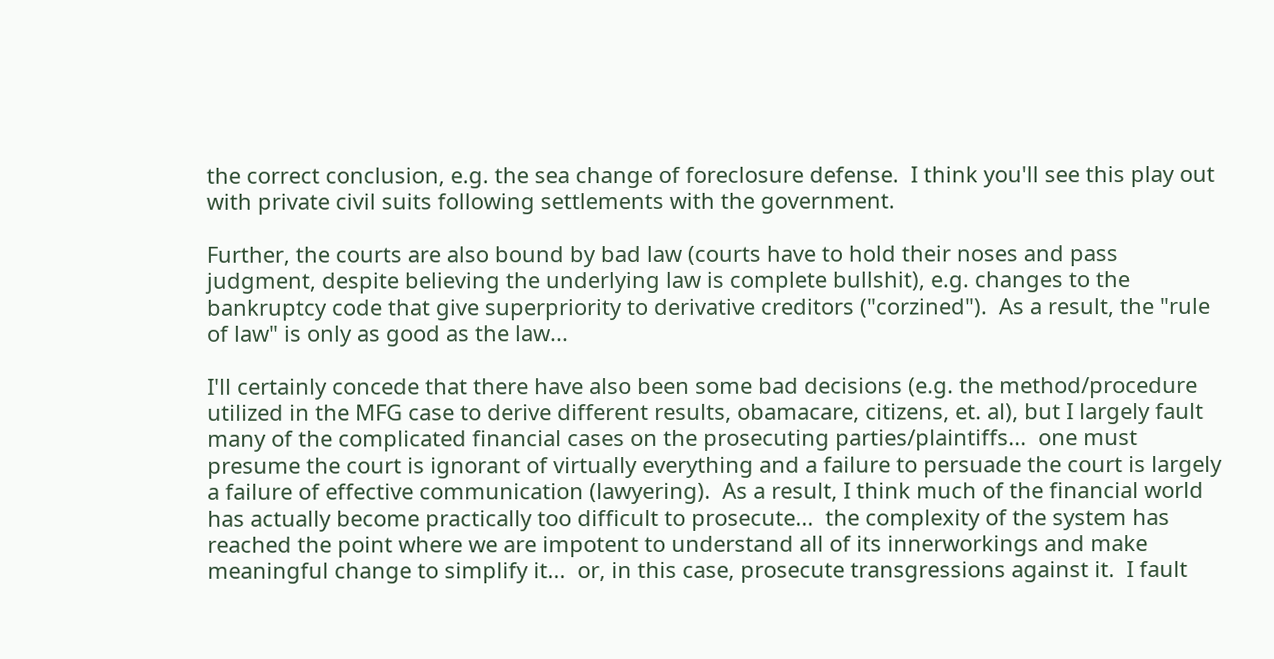the correct conclusion, e.g. the sea change of foreclosure defense.  I think you'll see this play out with private civil suits following settlements with the government.

Further, the courts are also bound by bad law (courts have to hold their noses and pass judgment, despite believing the underlying law is complete bullshit), e.g. changes to the bankruptcy code that give superpriority to derivative creditors ("corzined").  As a result, the "rule of law" is only as good as the law...

I'll certainly concede that there have also been some bad decisions (e.g. the method/procedure utilized in the MFG case to derive different results, obamacare, citizens, et. al), but I largely fault many of the complicated financial cases on the prosecuting parties/plaintiffs...  one must presume the court is ignorant of virtually everything and a failure to persuade the court is largely a failure of effective communication (lawyering).  As a result, I think much of the financial world has actually become practically too difficult to prosecute...  the complexity of the system has reached the point where we are impotent to understand all of its innerworkings and make meaningful change to simplify it...  or, in this case, prosecute transgressions against it.  I fault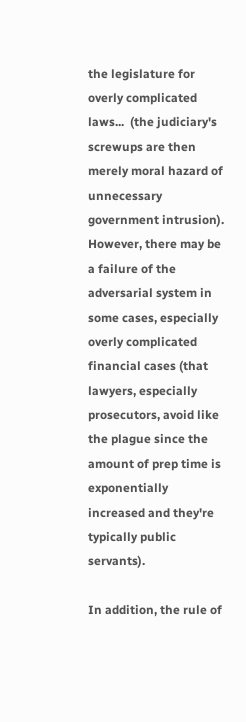the legislature for overly complicated laws...  (the judiciary's screwups are then merely moral hazard of unnecessary government intrusion).  However, there may be a failure of the adversarial system in some cases, especially overly complicated financial cases (that lawyers, especially prosecutors, avoid like the plague since the amount of prep time is exponentially increased and they're typically public servants).

In addition, the rule of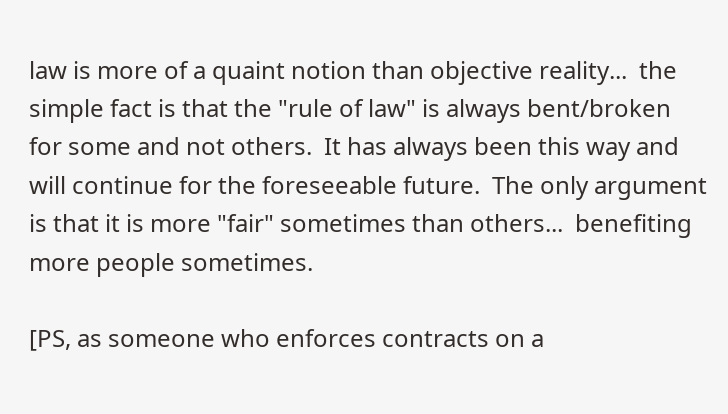law is more of a quaint notion than objective reality...  the simple fact is that the "rule of law" is always bent/broken for some and not others.  It has always been this way and will continue for the foreseeable future.  The only argument is that it is more "fair" sometimes than others...  benefiting more people sometimes.

[PS, as someone who enforces contracts on a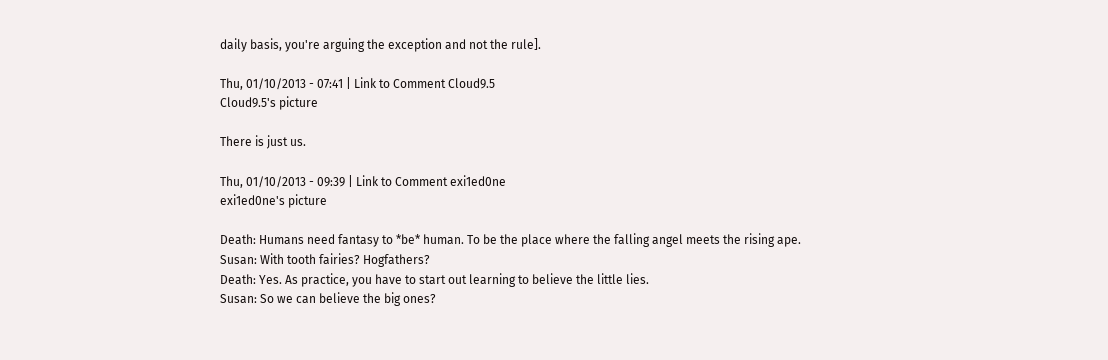daily basis, you're arguing the exception and not the rule].

Thu, 01/10/2013 - 07:41 | Link to Comment Cloud9.5
Cloud9.5's picture

There is just us.

Thu, 01/10/2013 - 09:39 | Link to Comment exi1ed0ne
exi1ed0ne's picture

Death: Humans need fantasy to *be* human. To be the place where the falling angel meets the rising ape.
Susan: With tooth fairies? Hogfathers?
Death: Yes. As practice, you have to start out learning to believe the little lies.
Susan: So we can believe the big ones?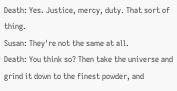Death: Yes. Justice, mercy, duty. That sort of thing.
Susan: They're not the same at all.
Death: You think so? Then take the universe and grind it down to the finest powder, and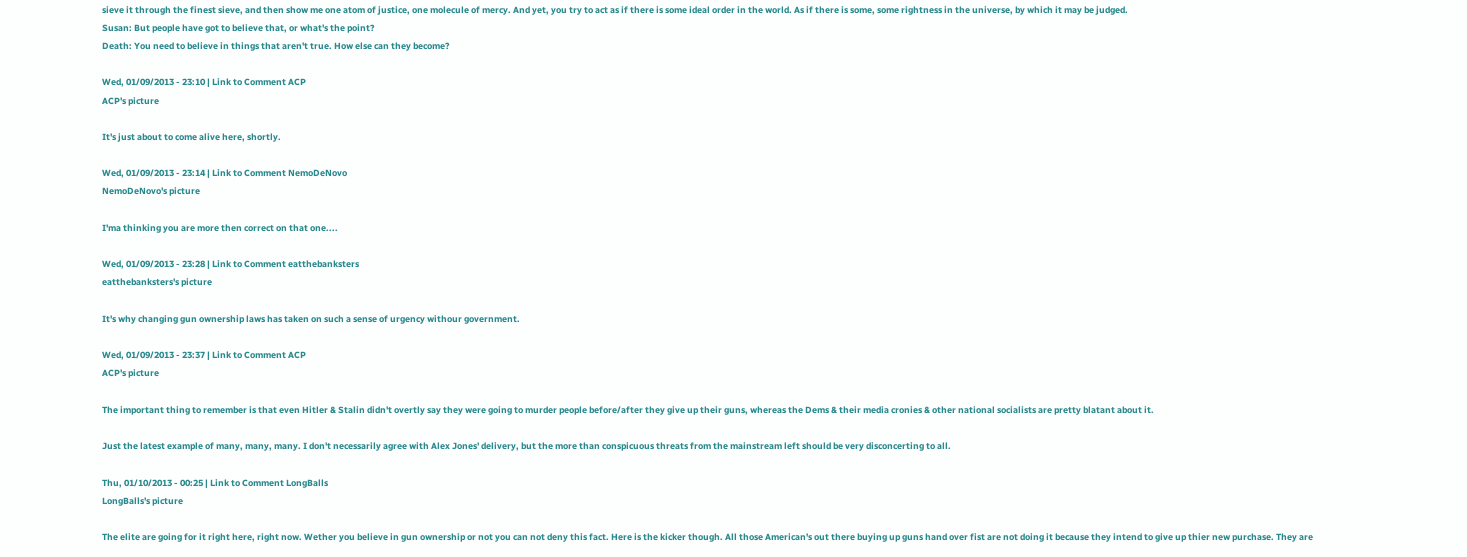sieve it through the finest sieve, and then show me one atom of justice, one molecule of mercy. And yet, you try to act as if there is some ideal order in the world. As if there is some, some rightness in the universe, by which it may be judged.
Susan: But people have got to believe that, or what's the point?
Death: You need to believe in things that aren't true. How else can they become?

Wed, 01/09/2013 - 23:10 | Link to Comment ACP
ACP's picture

It's just about to come alive here, shortly.

Wed, 01/09/2013 - 23:14 | Link to Comment NemoDeNovo
NemoDeNovo's picture

I'ma thinking you are more then correct on that one....

Wed, 01/09/2013 - 23:28 | Link to Comment eatthebanksters
eatthebanksters's picture

It's why changing gun ownership laws has taken on such a sense of urgency withour government.

Wed, 01/09/2013 - 23:37 | Link to Comment ACP
ACP's picture

The important thing to remember is that even Hitler & Stalin didn't overtly say they were going to murder people before/after they give up their guns, whereas the Dems & their media cronies & other national socialists are pretty blatant about it.

Just the latest example of many, many, many. I don't necessarily agree with Alex Jones' delivery, but the more than conspicuous threats from the mainstream left should be very disconcerting to all.

Thu, 01/10/2013 - 00:25 | Link to Comment LongBalls
LongBalls's picture

The elite are going for it right here, right now. Wether you believe in gun ownership or not you can not deny this fact. Here is the kicker though. All those American's out there buying up guns hand over fist are not doing it because they intend to give up thier new purchase. They are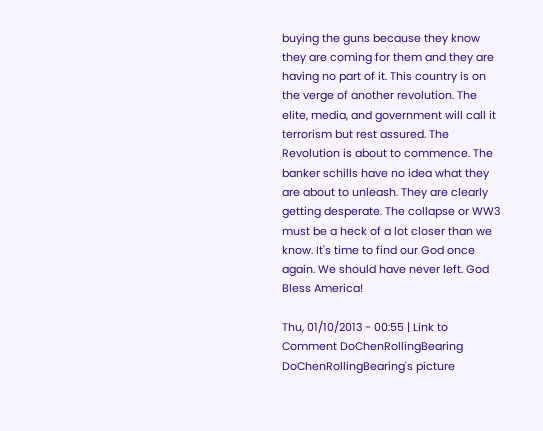buying the guns because they know they are coming for them and they are having no part of it. This country is on the verge of another revolution. The elite, media, and government will call it terrorism but rest assured. The Revolution is about to commence. The banker schills have no idea what they are about to unleash. They are clearly getting desperate. The collapse or WW3 must be a heck of a lot closer than we know. It's time to find our God once again. We should have never left. God Bless America!

Thu, 01/10/2013 - 00:55 | Link to Comment DoChenRollingBearing
DoChenRollingBearing's picture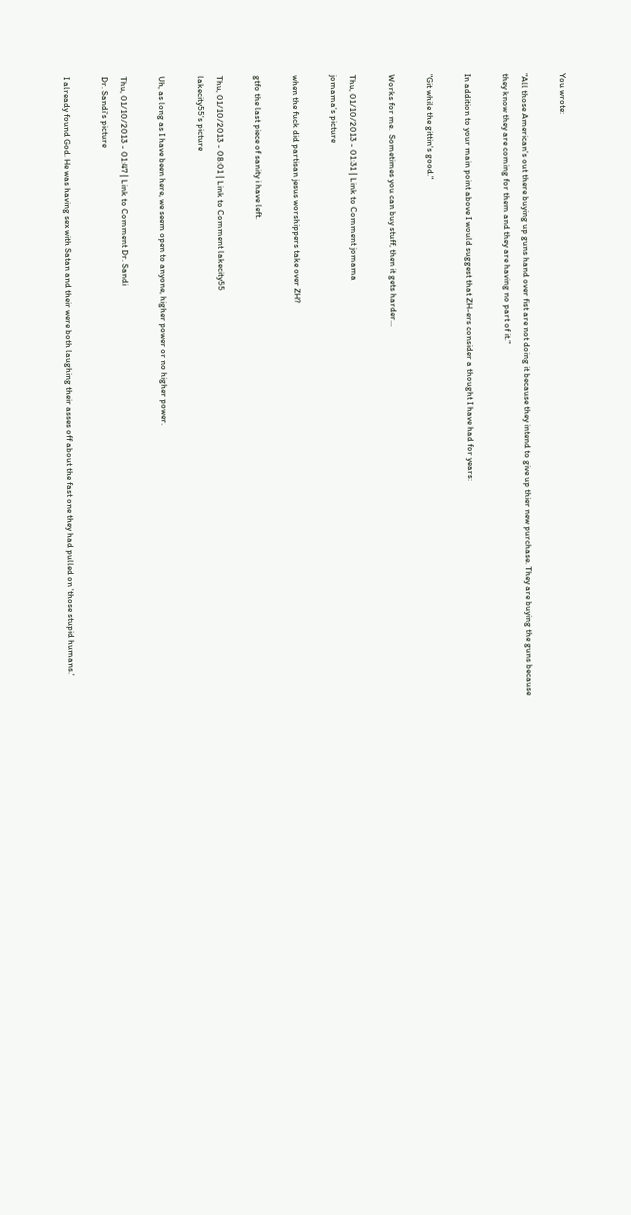You wrote:

"All those American's out there buying up guns hand over fist are not doing it because they intend to give up thier new purchase. They are buying the guns because they know they are coming for them and they are having no part of it."

In addition to your main point above I would suggest that ZH-ers consider a thought I have had for years:

"Git while the gittin's good."

Works for me.  Sometimes you can buy stuff, then it gets harder...

Thu, 01/10/2013 - 01:31 | Link to Comment jomama
jomama's picture

when the fuck did partisan jesus worshippers take over ZH?

gtfo the last piece of sanity i have left.

Thu, 01/10/2013 - 08:01 | Link to Comment lakecity55
lakecity55's picture

Uh, as long as I have been here, we seem open to anyone, higher power or no higher power.

Thu, 01/10/2013 - 01:47 | Link to Comment Dr. Sandi
Dr. Sandi's picture

I already found God. He was having sex with Satan and their were both laughing their asses off about the fast one they had pulled on 'those stupid humans.'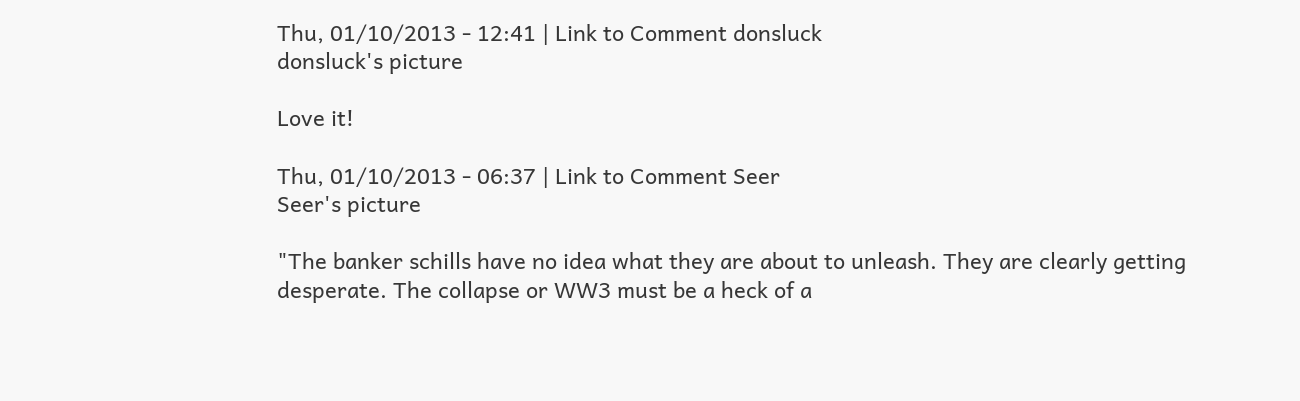Thu, 01/10/2013 - 12:41 | Link to Comment donsluck
donsluck's picture

Love it!

Thu, 01/10/2013 - 06:37 | Link to Comment Seer
Seer's picture

"The banker schills have no idea what they are about to unleash. They are clearly getting desperate. The collapse or WW3 must be a heck of a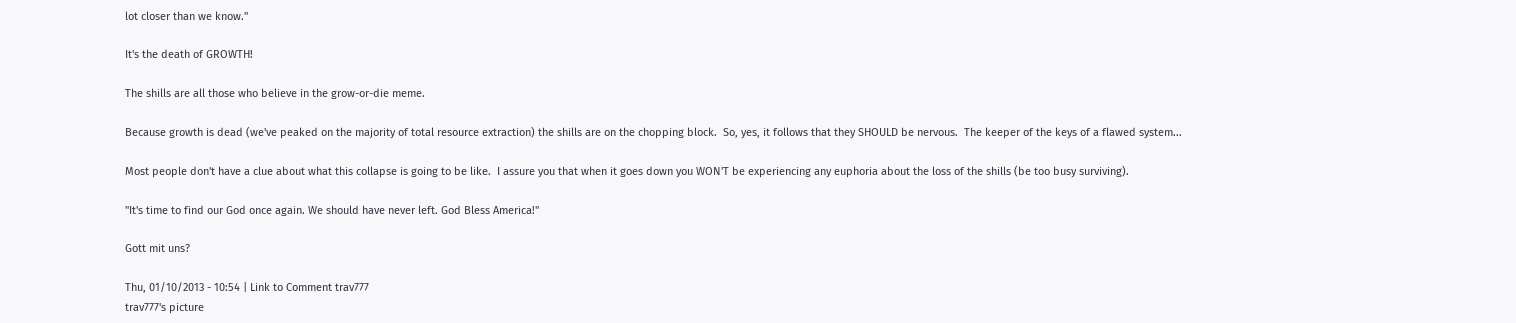lot closer than we know."

It's the death of GROWTH!

The shills are all those who believe in the grow-or-die meme.

Because growth is dead (we've peaked on the majority of total resource extraction) the shills are on the chopping block.  So, yes, it follows that they SHOULD be nervous.  The keeper of the keys of a flawed system...

Most people don't have a clue about what this collapse is going to be like.  I assure you that when it goes down you WON'T be experiencing any euphoria about the loss of the shills (be too busy surviving).

"It's time to find our God once again. We should have never left. God Bless America!"

Gott mit uns?

Thu, 01/10/2013 - 10:54 | Link to Comment trav777
trav777's picture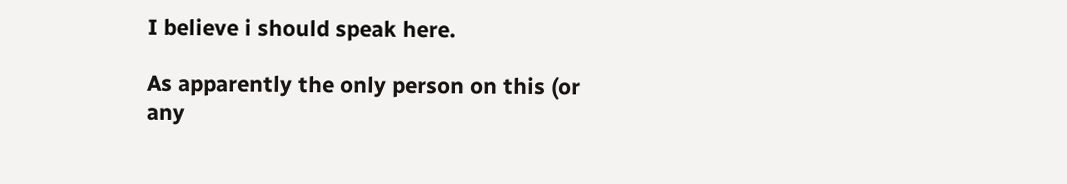I believe i should speak here.

As apparently the only person on this (or any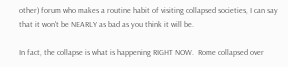other) forum who makes a routine habit of visiting collapsed societies, I can say that it won't be NEARLY as bad as you think it will be.

In fact, the collapse is what is happening RIGHT NOW.  Rome collapsed over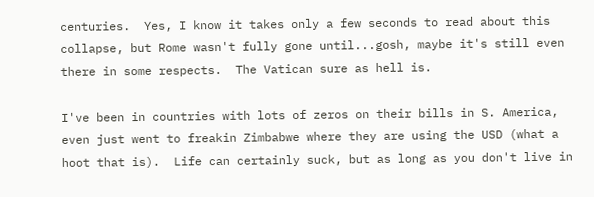centuries.  Yes, I know it takes only a few seconds to read about this collapse, but Rome wasn't fully gone until...gosh, maybe it's still even there in some respects.  The Vatican sure as hell is.

I've been in countries with lots of zeros on their bills in S. America, even just went to freakin Zimbabwe where they are using the USD (what a hoot that is).  Life can certainly suck, but as long as you don't live in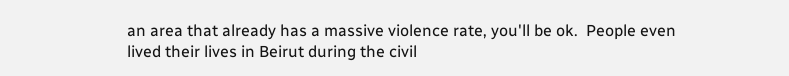an area that already has a massive violence rate, you'll be ok.  People even lived their lives in Beirut during the civil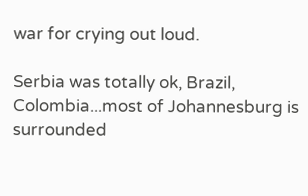war for crying out loud.

Serbia was totally ok, Brazil, Colombia...most of Johannesburg is surrounded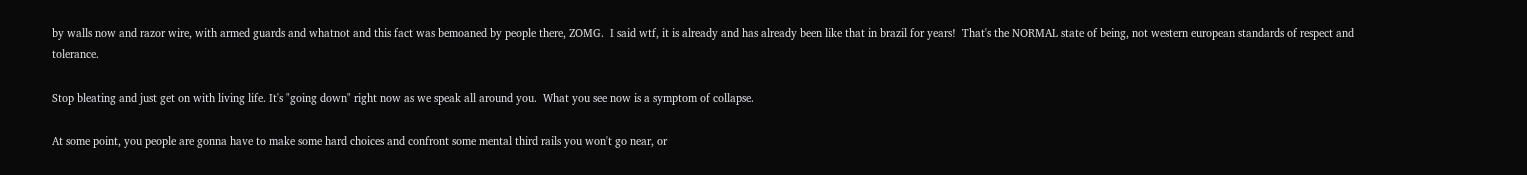by walls now and razor wire, with armed guards and whatnot and this fact was bemoaned by people there, ZOMG.  I said wtf, it is already and has already been like that in brazil for years!  That's the NORMAL state of being, not western european standards of respect and tolerance.

Stop bleating and just get on with living life. It's "going down" right now as we speak all around you.  What you see now is a symptom of collapse.

At some point, you people are gonna have to make some hard choices and confront some mental third rails you won't go near, or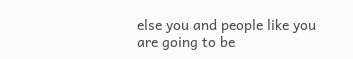else you and people like you are going to be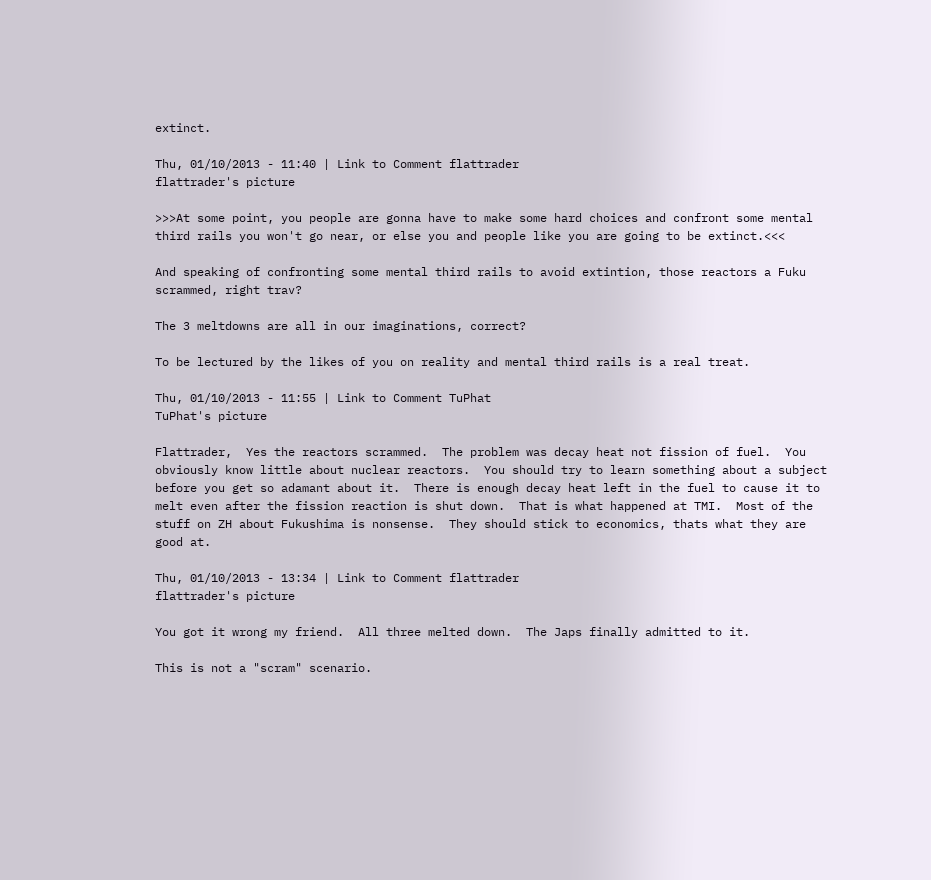extinct.

Thu, 01/10/2013 - 11:40 | Link to Comment flattrader
flattrader's picture

>>>At some point, you people are gonna have to make some hard choices and confront some mental third rails you won't go near, or else you and people like you are going to be extinct.<<<

And speaking of confronting some mental third rails to avoid extintion, those reactors a Fuku scrammed, right trav?

The 3 meltdowns are all in our imaginations, correct?

To be lectured by the likes of you on reality and mental third rails is a real treat.

Thu, 01/10/2013 - 11:55 | Link to Comment TuPhat
TuPhat's picture

Flattrader,  Yes the reactors scrammed.  The problem was decay heat not fission of fuel.  You obviously know little about nuclear reactors.  You should try to learn something about a subject before you get so adamant about it.  There is enough decay heat left in the fuel to cause it to melt even after the fission reaction is shut down.  That is what happened at TMI.  Most of the stuff on ZH about Fukushima is nonsense.  They should stick to economics, thats what they are good at.

Thu, 01/10/2013 - 13:34 | Link to Comment flattrader
flattrader's picture

You got it wrong my friend.  All three melted down.  The Japs finally admitted to it.

This is not a "scram" scenario.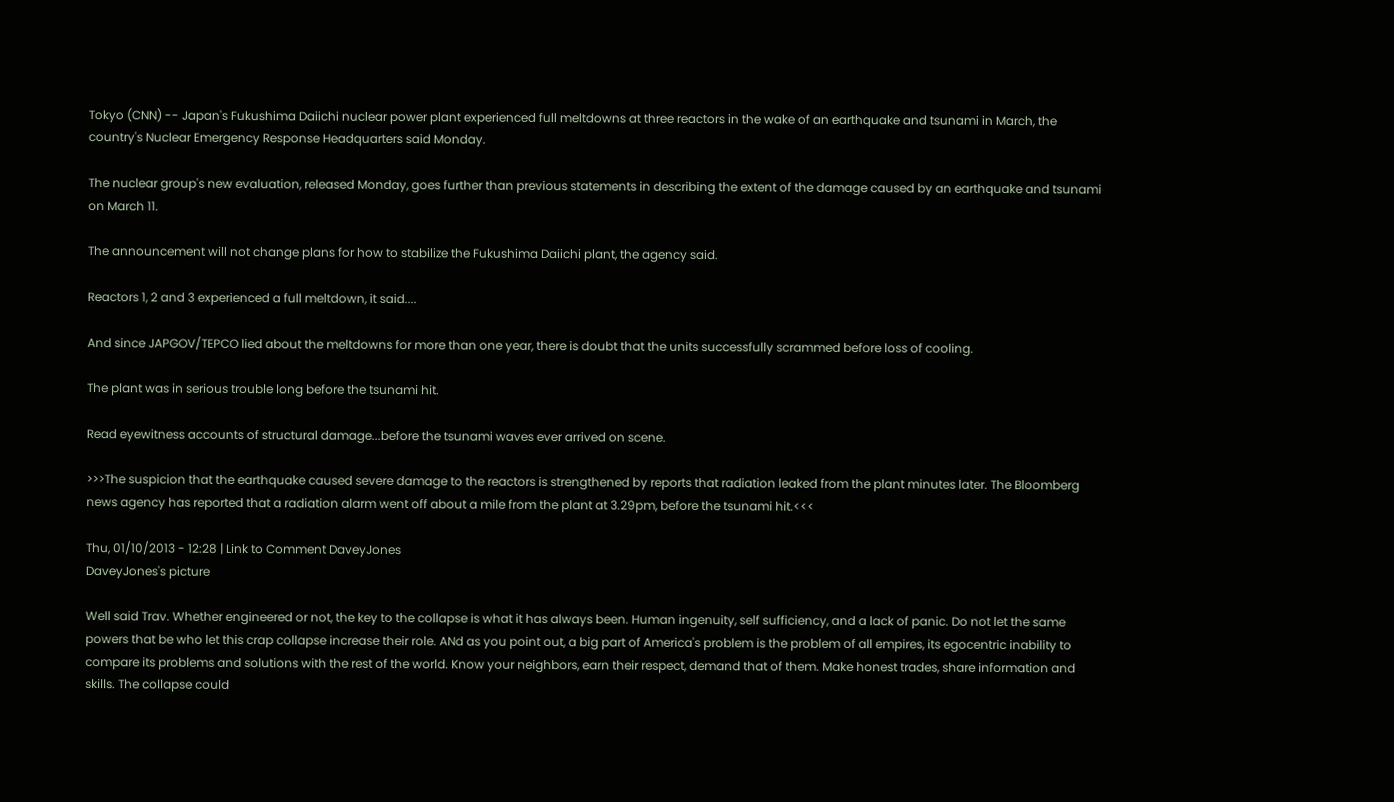Tokyo (CNN) -- Japan's Fukushima Daiichi nuclear power plant experienced full meltdowns at three reactors in the wake of an earthquake and tsunami in March, the country's Nuclear Emergency Response Headquarters said Monday.

The nuclear group's new evaluation, released Monday, goes further than previous statements in describing the extent of the damage caused by an earthquake and tsunami on March 11.

The announcement will not change plans for how to stabilize the Fukushima Daiichi plant, the agency said.

Reactors 1, 2 and 3 experienced a full meltdown, it said....

And since JAPGOV/TEPCO lied about the meltdowns for more than one year, there is doubt that the units successfully scrammed before loss of cooling.

The plant was in serious trouble long before the tsunami hit.

Read eyewitness accounts of structural damage...before the tsunami waves ever arrived on scene.

>>>The suspicion that the earthquake caused severe damage to the reactors is strengthened by reports that radiation leaked from the plant minutes later. The Bloomberg news agency has reported that a radiation alarm went off about a mile from the plant at 3.29pm, before the tsunami hit.<<<

Thu, 01/10/2013 - 12:28 | Link to Comment DaveyJones
DaveyJones's picture

Well said Trav. Whether engineered or not, the key to the collapse is what it has always been. Human ingenuity, self sufficiency, and a lack of panic. Do not let the same powers that be who let this crap collapse increase their role. ANd as you point out, a big part of America's problem is the problem of all empires, its egocentric inability to compare its problems and solutions with the rest of the world. Know your neighbors, earn their respect, demand that of them. Make honest trades, share information and skills. The collapse could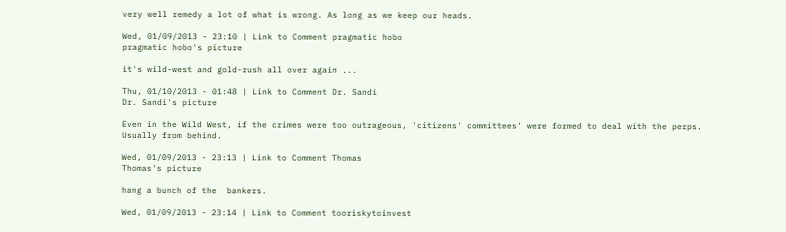very well remedy a lot of what is wrong. As long as we keep our heads.

Wed, 01/09/2013 - 23:10 | Link to Comment pragmatic hobo
pragmatic hobo's picture

it's wild-west and gold-rush all over again ...

Thu, 01/10/2013 - 01:48 | Link to Comment Dr. Sandi
Dr. Sandi's picture

Even in the Wild West, if the crimes were too outrageous, 'citizens' committees' were formed to deal with the perps. Usually from behind.

Wed, 01/09/2013 - 23:13 | Link to Comment Thomas
Thomas's picture

hang a bunch of the  bankers.

Wed, 01/09/2013 - 23:14 | Link to Comment tooriskytoinvest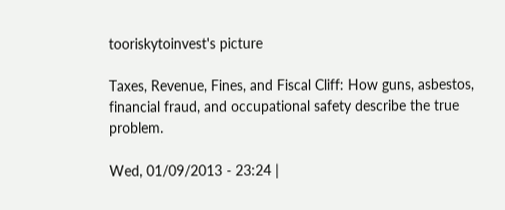tooriskytoinvest's picture

Taxes, Revenue, Fines, and Fiscal Cliff: How guns, asbestos, financial fraud, and occupational safety describe the true problem.

Wed, 01/09/2013 - 23:24 |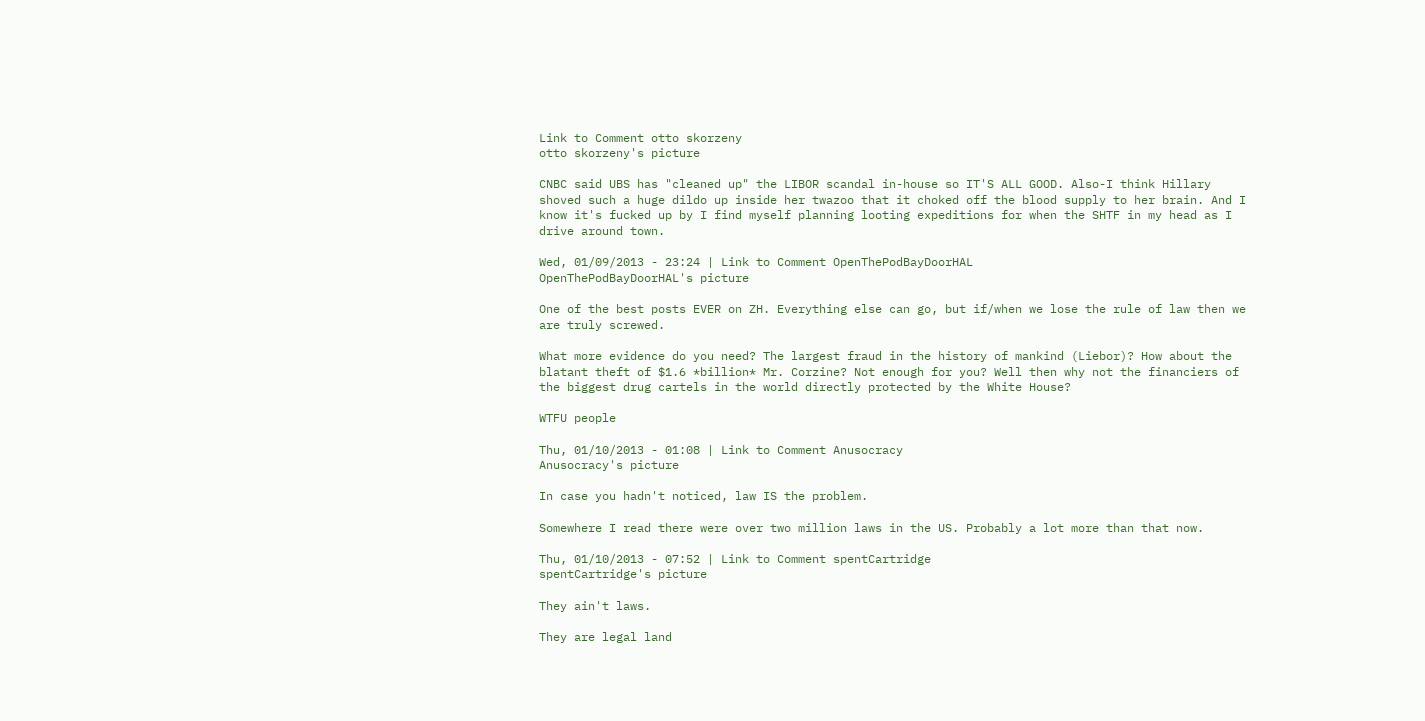Link to Comment otto skorzeny
otto skorzeny's picture

CNBC said UBS has "cleaned up" the LIBOR scandal in-house so IT'S ALL GOOD. Also-I think Hillary shoved such a huge dildo up inside her twazoo that it choked off the blood supply to her brain. And I know it's fucked up by I find myself planning looting expeditions for when the SHTF in my head as I drive around town.

Wed, 01/09/2013 - 23:24 | Link to Comment OpenThePodBayDoorHAL
OpenThePodBayDoorHAL's picture

One of the best posts EVER on ZH. Everything else can go, but if/when we lose the rule of law then we are truly screwed.

What more evidence do you need? The largest fraud in the history of mankind (Liebor)? How about the blatant theft of $1.6 *billion* Mr. Corzine? Not enough for you? Well then why not the financiers of the biggest drug cartels in the world directly protected by the White House?

WTFU people

Thu, 01/10/2013 - 01:08 | Link to Comment Anusocracy
Anusocracy's picture

In case you hadn't noticed, law IS the problem.

Somewhere I read there were over two million laws in the US. Probably a lot more than that now.

Thu, 01/10/2013 - 07:52 | Link to Comment spentCartridge
spentCartridge's picture

They ain't laws.

They are legal land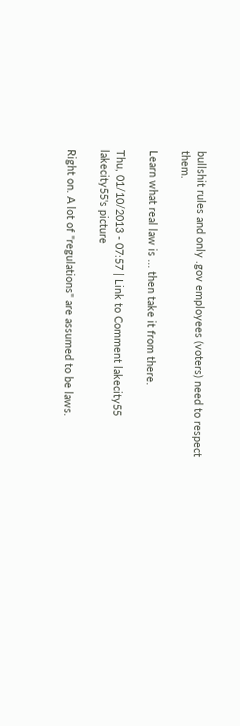bullshit rules and only .gov employees (voters) need to respect them.

Learn what real law is ... then take it from there.

Thu, 01/10/2013 - 07:57 | Link to Comment lakecity55
lakecity55's picture

Right on. A lot of "regulations" are assumed to be laws.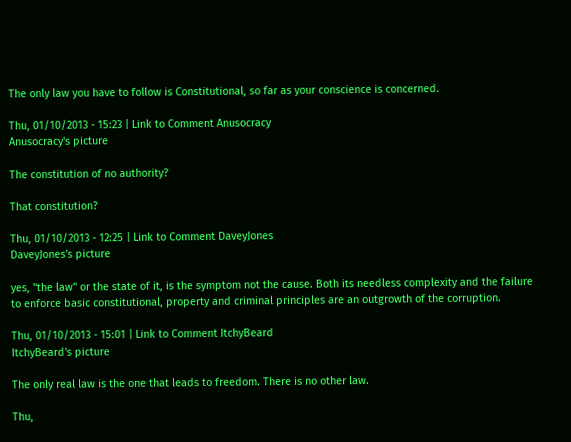The only law you have to follow is Constitutional, so far as your conscience is concerned.

Thu, 01/10/2013 - 15:23 | Link to Comment Anusocracy
Anusocracy's picture

The constitution of no authority?

That constitution?

Thu, 01/10/2013 - 12:25 | Link to Comment DaveyJones
DaveyJones's picture

yes, "the law" or the state of it, is the symptom not the cause. Both its needless complexity and the failure to enforce basic constitutional, property and criminal principles are an outgrowth of the corruption.

Thu, 01/10/2013 - 15:01 | Link to Comment ItchyBeard
ItchyBeard's picture

The only real law is the one that leads to freedom. There is no other law.

Thu,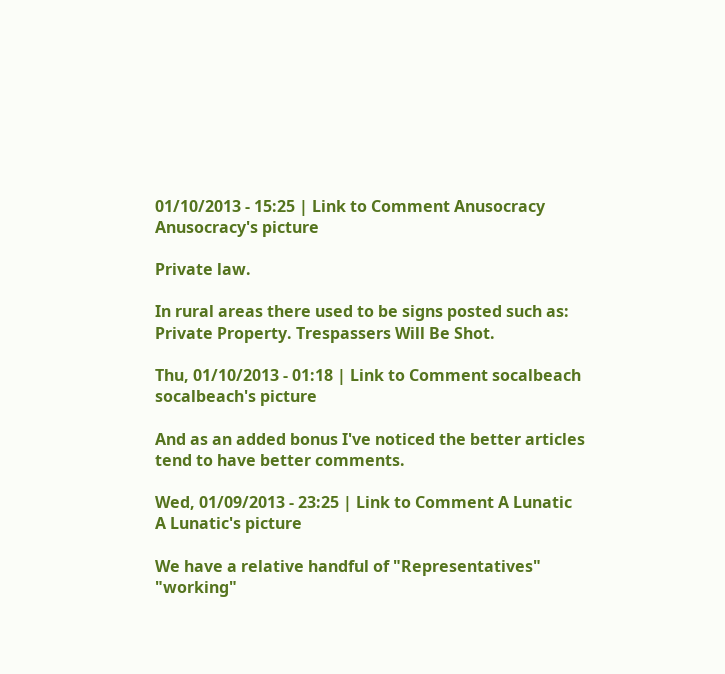01/10/2013 - 15:25 | Link to Comment Anusocracy
Anusocracy's picture

Private law.

In rural areas there used to be signs posted such as: Private Property. Trespassers Will Be Shot.

Thu, 01/10/2013 - 01:18 | Link to Comment socalbeach
socalbeach's picture

And as an added bonus I've noticed the better articles tend to have better comments.

Wed, 01/09/2013 - 23:25 | Link to Comment A Lunatic
A Lunatic's picture

We have a relative handful of "Representatives" "working"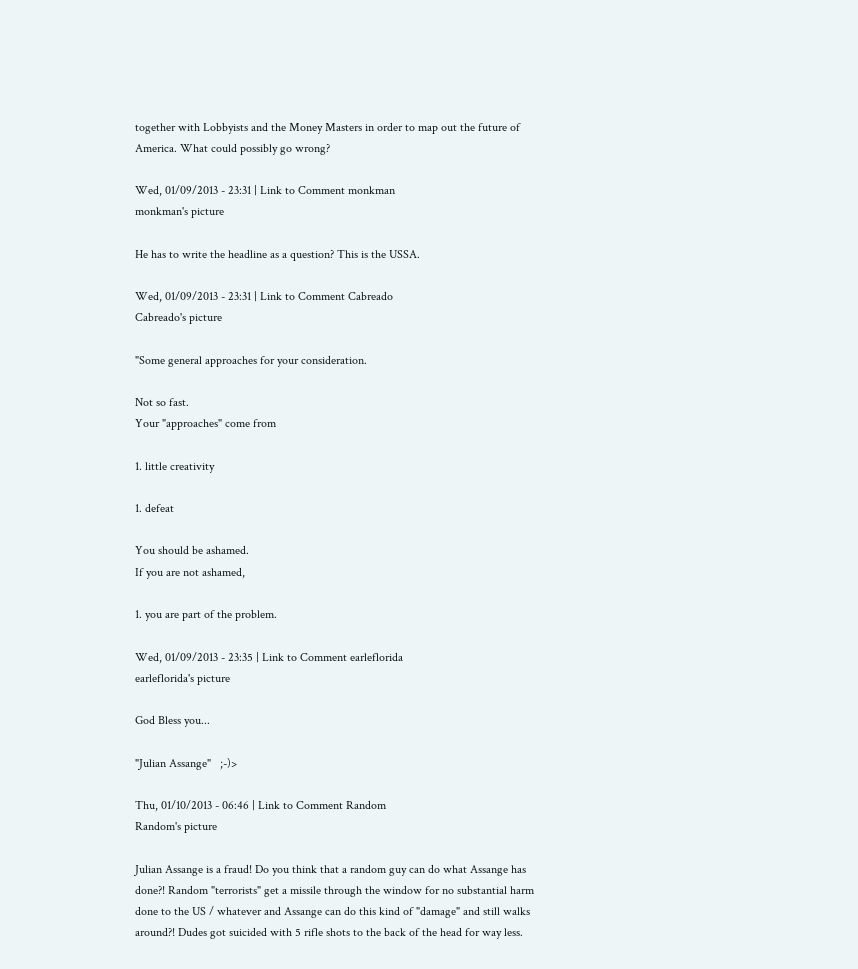together with Lobbyists and the Money Masters in order to map out the future of America. What could possibly go wrong?

Wed, 01/09/2013 - 23:31 | Link to Comment monkman
monkman's picture

He has to write the headline as a question? This is the USSA.

Wed, 01/09/2013 - 23:31 | Link to Comment Cabreado
Cabreado's picture

"Some general approaches for your consideration.

Not so fast.
Your "approaches" come from

1. little creativity

1. defeat

You should be ashamed.
If you are not ashamed,

1. you are part of the problem.

Wed, 01/09/2013 - 23:35 | Link to Comment earleflorida
earleflorida's picture

God Bless you...

"Julian Assange"   ;-)>

Thu, 01/10/2013 - 06:46 | Link to Comment Random
Random's picture

Julian Assange is a fraud! Do you think that a random guy can do what Assange has done?! Random "terrorists" get a missile through the window for no substantial harm done to the US / whatever and Assange can do this kind of "damage" and still walks around?! Dudes got suicided with 5 rifle shots to the back of the head for way less.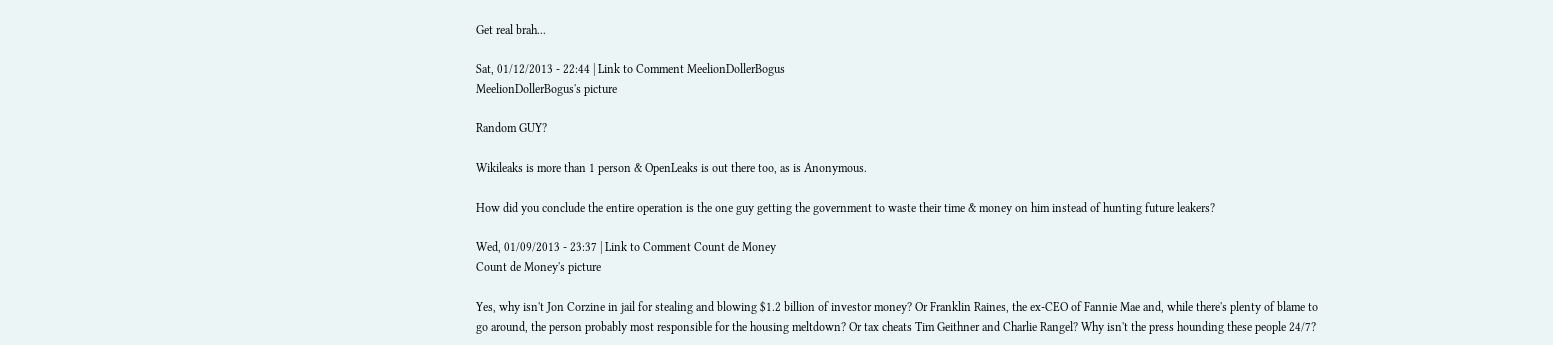Get real brah...

Sat, 01/12/2013 - 22:44 | Link to Comment MeelionDollerBogus
MeelionDollerBogus's picture

Random GUY?

Wikileaks is more than 1 person & OpenLeaks is out there too, as is Anonymous.

How did you conclude the entire operation is the one guy getting the government to waste their time & money on him instead of hunting future leakers?

Wed, 01/09/2013 - 23:37 | Link to Comment Count de Money
Count de Money's picture

Yes, why isn't Jon Corzine in jail for stealing and blowing $1.2 billion of investor money? Or Franklin Raines, the ex-CEO of Fannie Mae and, while there's plenty of blame to go around, the person probably most responsible for the housing meltdown? Or tax cheats Tim Geithner and Charlie Rangel? Why isn't the press hounding these people 24/7?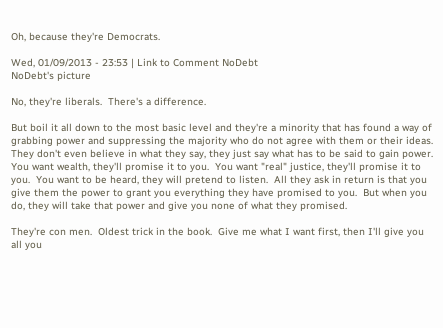Oh, because they're Democrats.

Wed, 01/09/2013 - 23:53 | Link to Comment NoDebt
NoDebt's picture

No, they're liberals.  There's a difference.

But boil it all down to the most basic level and they're a minority that has found a way of grabbing power and suppressing the majority who do not agree with them or their ideas.  They don't even believe in what they say, they just say what has to be said to gain power.  You want wealth, they'll promise it to you.  You want "real" justice, they'll promise it to you.  You want to be heard, they will pretend to listen.  All they ask in return is that you give them the power to grant you everything they have promised to you.  But when you do, they will take that power and give you none of what they promised.

They're con men.  Oldest trick in the book.  Give me what I want first, then I'll give you all you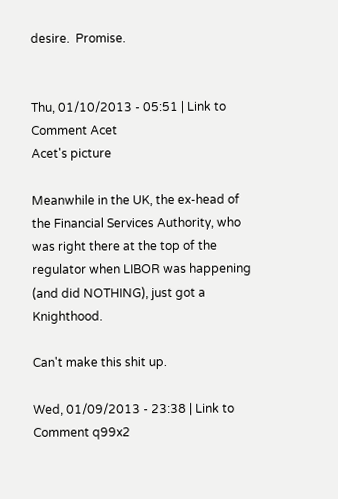desire.  Promise.


Thu, 01/10/2013 - 05:51 | Link to Comment Acet
Acet's picture

Meanwhile in the UK, the ex-head of the Financial Services Authority, who was right there at the top of the regulator when LIBOR was happening (and did NOTHING), just got a Knighthood.

Can't make this shit up.

Wed, 01/09/2013 - 23:38 | Link to Comment q99x2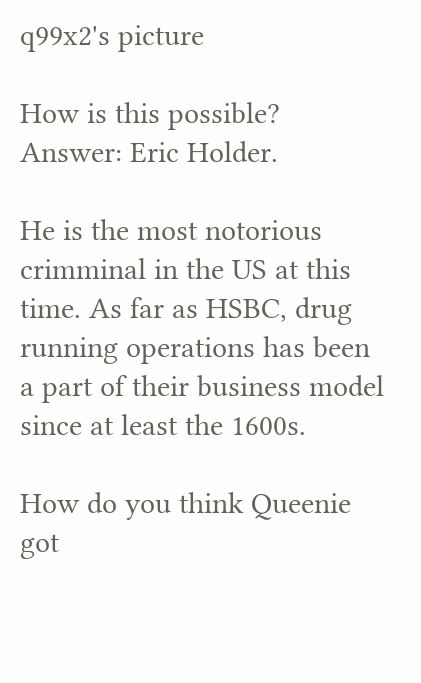q99x2's picture

How is this possible? Answer: Eric Holder.

He is the most notorious crimminal in the US at this time. As far as HSBC, drug running operations has been a part of their business model since at least the 1600s.

How do you think Queenie got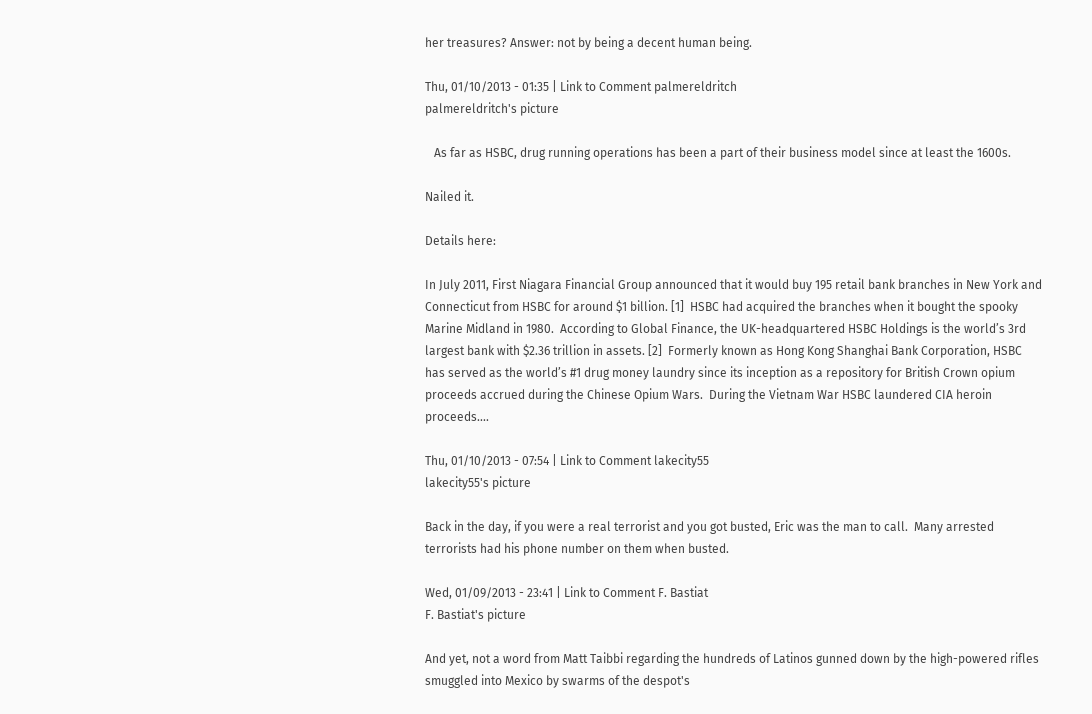her treasures? Answer: not by being a decent human being.

Thu, 01/10/2013 - 01:35 | Link to Comment palmereldritch
palmereldritch's picture

   As far as HSBC, drug running operations has been a part of their business model since at least the 1600s.

Nailed it.

Details here:

In July 2011, First Niagara Financial Group announced that it would buy 195 retail bank branches in New York and Connecticut from HSBC for around $1 billion. [1]  HSBC had acquired the branches when it bought the spooky Marine Midland in 1980.  According to Global Finance, the UK-headquartered HSBC Holdings is the world’s 3rd largest bank with $2.36 trillion in assets. [2]  Formerly known as Hong Kong Shanghai Bank Corporation, HSBC has served as the world’s #1 drug money laundry since its inception as a repository for British Crown opium proceeds accrued during the Chinese Opium Wars.  During the Vietnam War HSBC laundered CIA heroin proceeds....

Thu, 01/10/2013 - 07:54 | Link to Comment lakecity55
lakecity55's picture

Back in the day, if you were a real terrorist and you got busted, Eric was the man to call.  Many arrested terrorists had his phone number on them when busted.

Wed, 01/09/2013 - 23:41 | Link to Comment F. Bastiat
F. Bastiat's picture

And yet, not a word from Matt Taibbi regarding the hundreds of Latinos gunned down by the high-powered rifles smuggled into Mexico by swarms of the despot's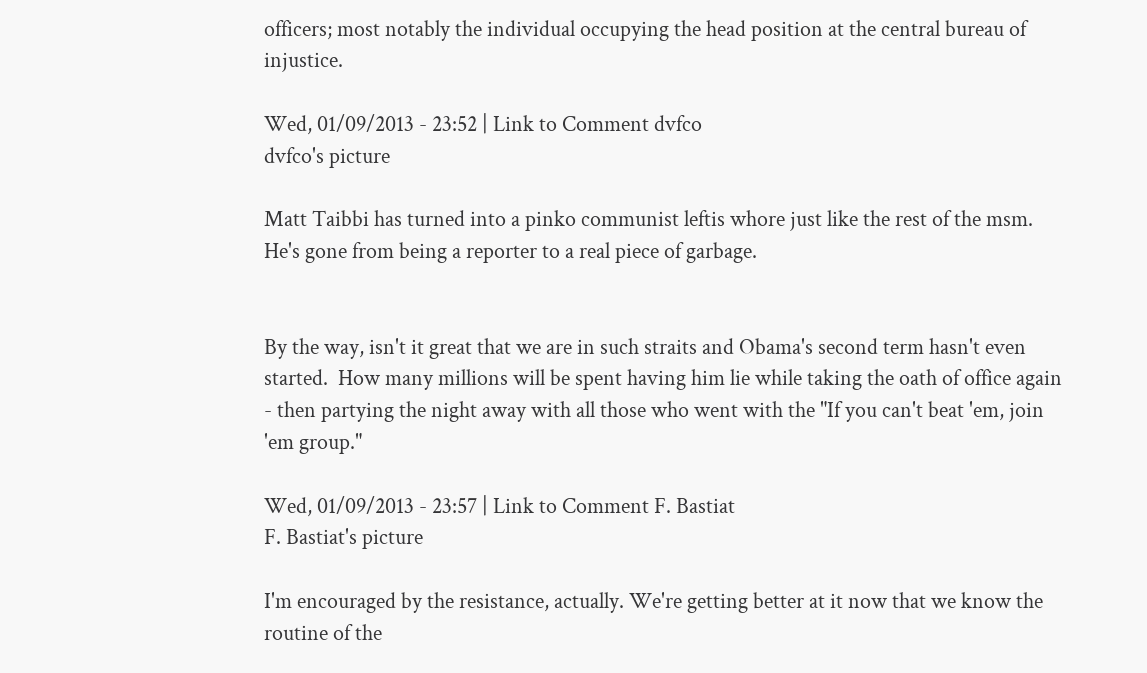officers; most notably the individual occupying the head position at the central bureau of injustice.

Wed, 01/09/2013 - 23:52 | Link to Comment dvfco
dvfco's picture

Matt Taibbi has turned into a pinko communist leftis whore just like the rest of the msm.  He's gone from being a reporter to a real piece of garbage.


By the way, isn't it great that we are in such straits and Obama's second term hasn't even started.  How many millions will be spent having him lie while taking the oath of office again - then partying the night away with all those who went with the "If you can't beat 'em, join 'em group."

Wed, 01/09/2013 - 23:57 | Link to Comment F. Bastiat
F. Bastiat's picture

I'm encouraged by the resistance, actually. We're getting better at it now that we know the routine of the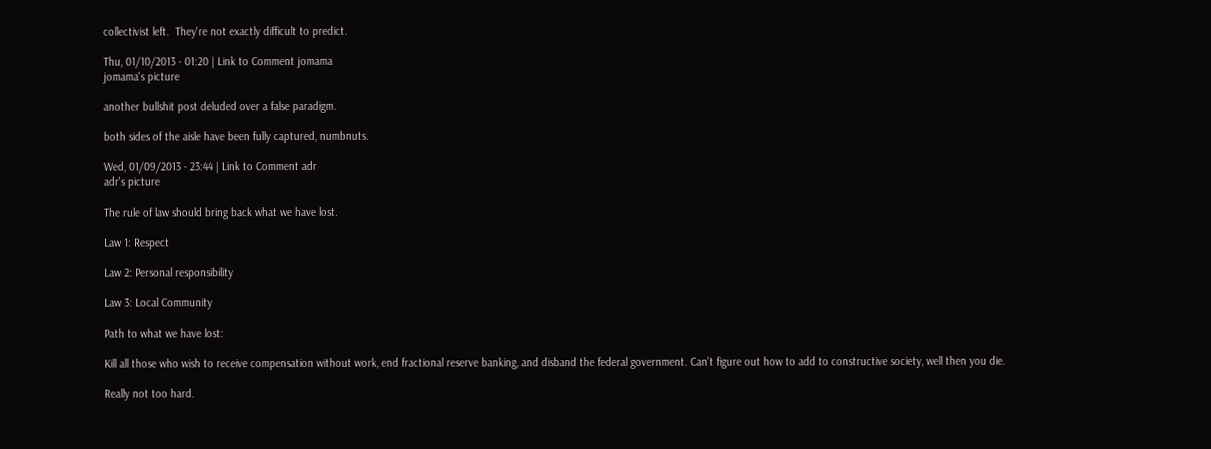collectivist left.  They're not exactly difficult to predict.

Thu, 01/10/2013 - 01:20 | Link to Comment jomama
jomama's picture

another bullshit post deluded over a false paradigm.

both sides of the aisle have been fully captured, numbnuts.

Wed, 01/09/2013 - 23:44 | Link to Comment adr
adr's picture

The rule of law should bring back what we have lost.

Law 1: Respect

Law 2: Personal responsibility

Law 3: Local Community

Path to what we have lost:

Kill all those who wish to receive compensation without work, end fractional reserve banking, and disband the federal government. Can't figure out how to add to constructive society, well then you die.

Really not too hard.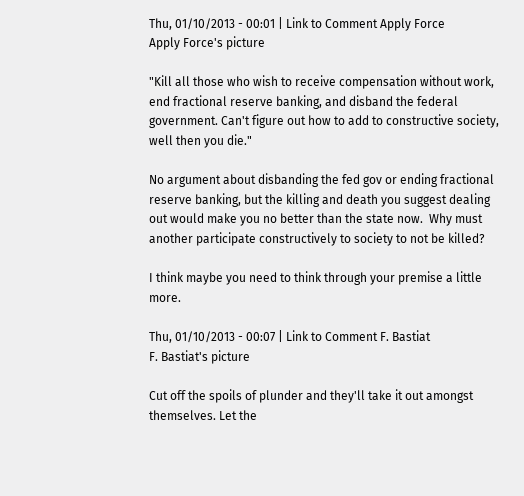Thu, 01/10/2013 - 00:01 | Link to Comment Apply Force
Apply Force's picture

"Kill all those who wish to receive compensation without work, end fractional reserve banking, and disband the federal government. Can't figure out how to add to constructive society, well then you die."

No argument about disbanding the fed gov or ending fractional reserve banking, but the killing and death you suggest dealing out would make you no better than the state now.  Why must another participate constructively to society to not be killed?

I think maybe you need to think through your premise a little more.

Thu, 01/10/2013 - 00:07 | Link to Comment F. Bastiat
F. Bastiat's picture

Cut off the spoils of plunder and they'll take it out amongst themselves. Let the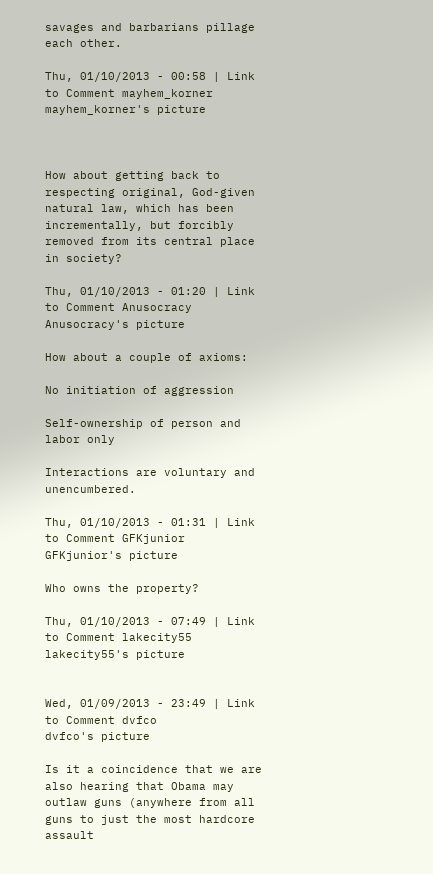savages and barbarians pillage each other.

Thu, 01/10/2013 - 00:58 | Link to Comment mayhem_korner
mayhem_korner's picture



How about getting back to respecting original, God-given natural law, which has been incrementally, but forcibly removed from its central place in society?

Thu, 01/10/2013 - 01:20 | Link to Comment Anusocracy
Anusocracy's picture

How about a couple of axioms:

No initiation of aggression

Self-ownership of person and labor only

Interactions are voluntary and unencumbered.

Thu, 01/10/2013 - 01:31 | Link to Comment GFKjunior
GFKjunior's picture

Who owns the property?

Thu, 01/10/2013 - 07:49 | Link to Comment lakecity55
lakecity55's picture


Wed, 01/09/2013 - 23:49 | Link to Comment dvfco
dvfco's picture

Is it a coincidence that we are also hearing that Obama may outlaw guns (anywhere from all guns to just the most hardcore assault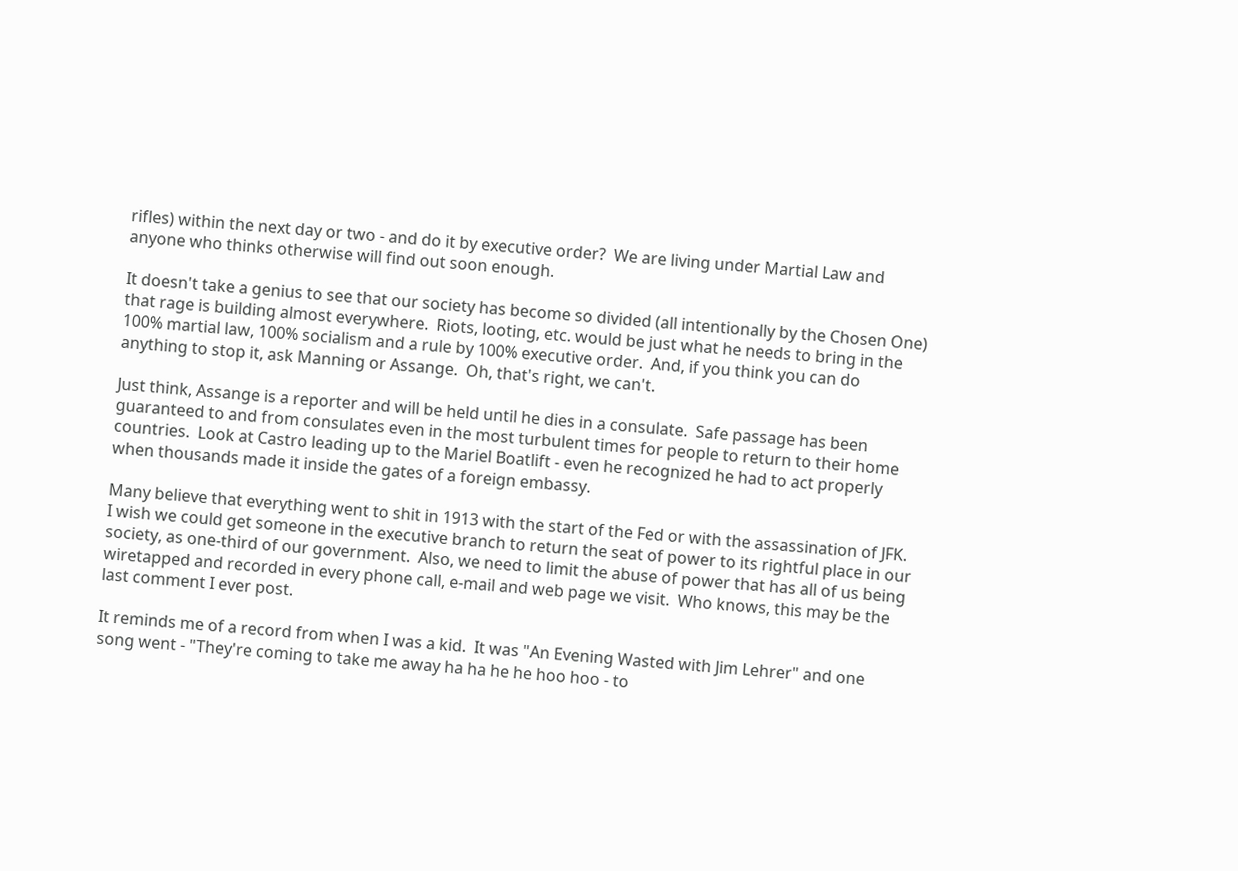rifles) within the next day or two - and do it by executive order?  We are living under Martial Law and anyone who thinks otherwise will find out soon enough.

It doesn't take a genius to see that our society has become so divided (all intentionally by the Chosen One) that rage is building almost everywhere.  Riots, looting, etc. would be just what he needs to bring in the 100% martial law, 100% socialism and a rule by 100% executive order.  And, if you think you can do anything to stop it, ask Manning or Assange.  Oh, that's right, we can't.

Just think, Assange is a reporter and will be held until he dies in a consulate.  Safe passage has been guaranteed to and from consulates even in the most turbulent times for people to return to their home countries.  Look at Castro leading up to the Mariel Boatlift - even he recognized he had to act properly when thousands made it inside the gates of a foreign embassy.

Many believe that everything went to shit in 1913 with the start of the Fed or with the assassination of JFK.  I wish we could get someone in the executive branch to return the seat of power to its rightful place in our society, as one-third of our government.  Also, we need to limit the abuse of power that has all of us being wiretapped and recorded in every phone call, e-mail and web page we visit.  Who knows, this may be the last comment I ever post.

It reminds me of a record from when I was a kid.  It was "An Evening Wasted with Jim Lehrer" and one song went - "They're coming to take me away ha ha he he hoo hoo - to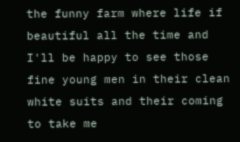the funny farm where life if beautiful all the time and I'll be happy to see those fine young men in their clean white suits and their coming to take me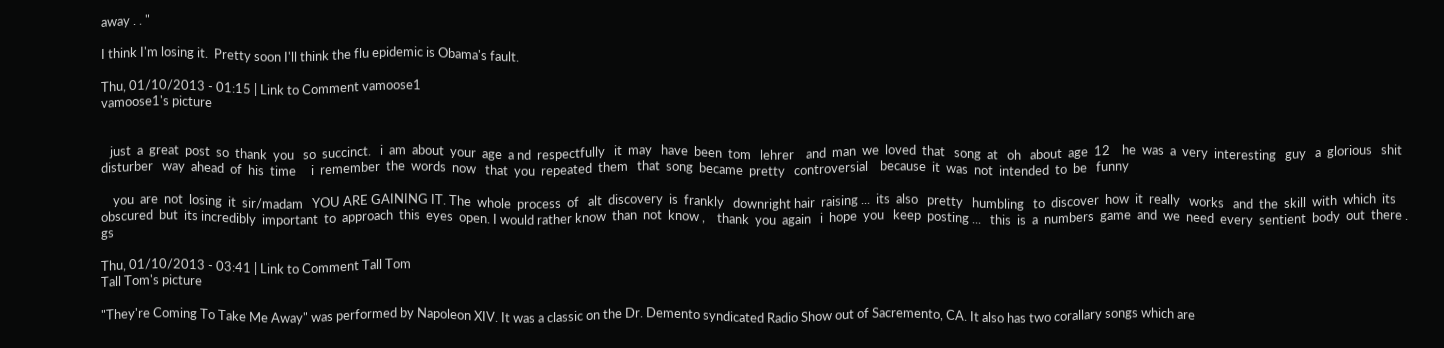away . . "

I think I'm losing it.  Pretty soon I'll think the flu epidemic is Obama's fault.

Thu, 01/10/2013 - 01:15 | Link to Comment vamoose1
vamoose1's picture


   just  a  great  post  so  thank  you   so  succinct.   i  am  about  your  age  a nd  respectfully   it  may   have  been  tom   lehrer    and  man  we  loved  that   song  at   oh   about  age  12    he  was  a  very  interesting   guy   a  glorious   shit  disturber   way  ahead  of  his  time     i  remember  the  words  now   that  you  repeated  them   that  song  became  pretty   controversial    because  it  was  not  intended  to  be   funny

    you  are  not  losing  it  sir/madam   YOU ARE GAINING IT. The  whole  process  of   alt  discovery  is  frankly   downright hair  raising ...  its  also   pretty   humbling   to  discover  how  it  really   works   and  the  skill  with  which  its  obscured  but  its incredibly  important  to  approach  this  eyes  open. I would rather know  than  not  know ,    thank  you  again   i  hope  you   keep  posting ...   this  is  a  numbers  game  and  we  need  every  sentient  body  out  there .         gs

Thu, 01/10/2013 - 03:41 | Link to Comment Tall Tom
Tall Tom's picture

"They're Coming To Take Me Away" was performed by Napoleon XIV. It was a classic on the Dr. Demento syndicated Radio Show out of Sacremento, CA. It also has two corallary songs which are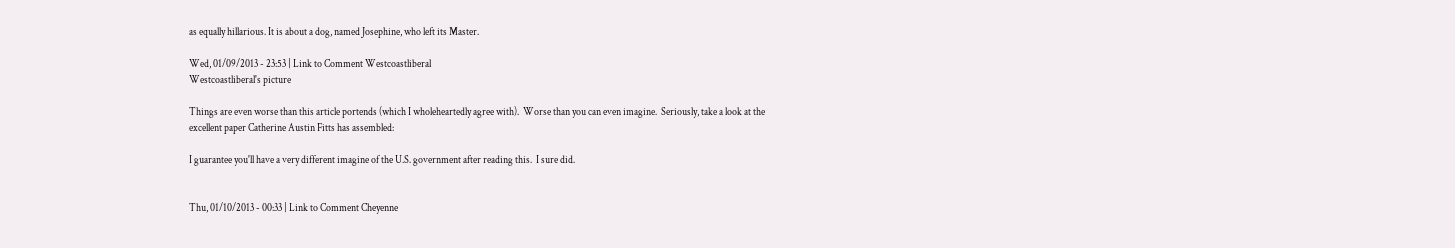as equally hillarious. It is about a dog, named Josephine, who left its Master.

Wed, 01/09/2013 - 23:53 | Link to Comment Westcoastliberal
Westcoastliberal's picture

Things are even worse than this article portends (which I wholeheartedly agree with).  Worse than you can even imagine.  Seriously, take a look at the excellent paper Catherine Austin Fitts has assembled:

I guarantee you'll have a very different imagine of the U.S. government after reading this.  I sure did.


Thu, 01/10/2013 - 00:33 | Link to Comment Cheyenne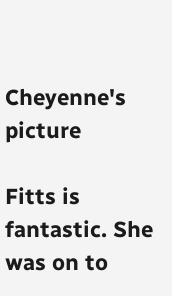Cheyenne's picture

Fitts is fantastic. She was on to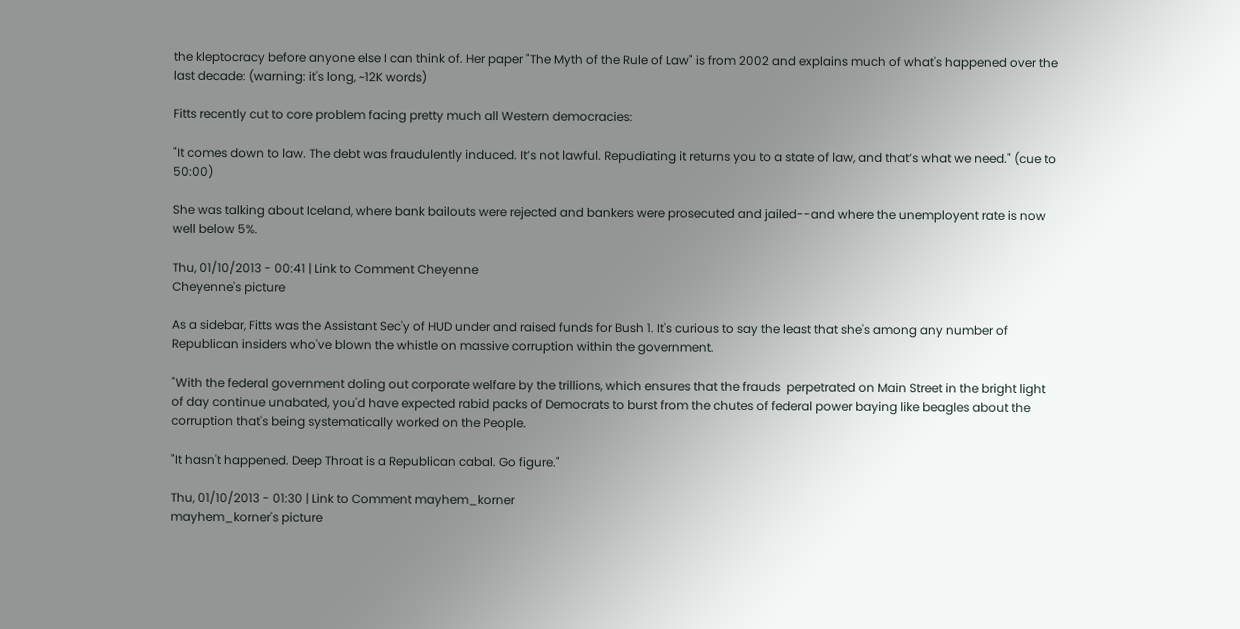the kleptocracy before anyone else I can think of. Her paper "The Myth of the Rule of Law" is from 2002 and explains much of what's happened over the last decade: (warning: it's long, ~12K words)

Fitts recently cut to core problem facing pretty much all Western democracies:

"It comes down to law. The debt was fraudulently induced. It’s not lawful. Repudiating it returns you to a state of law, and that’s what we need." (cue to 50:00)

She was talking about Iceland, where bank bailouts were rejected and bankers were prosecuted and jailed--and where the unemployent rate is now well below 5%.

Thu, 01/10/2013 - 00:41 | Link to Comment Cheyenne
Cheyenne's picture

As a sidebar, Fitts was the Assistant Sec'y of HUD under and raised funds for Bush 1. It's curious to say the least that she's among any number of Republican insiders who've blown the whistle on massive corruption within the government.

"With the federal government doling out corporate welfare by the trillions, which ensures that the frauds  perpetrated on Main Street in the bright light of day continue unabated, you'd have expected rabid packs of Democrats to burst from the chutes of federal power baying like beagles about the corruption that's being systematically worked on the People.

"It hasn't happened. Deep Throat is a Republican cabal. Go figure."

Thu, 01/10/2013 - 01:30 | Link to Comment mayhem_korner
mayhem_korner's picture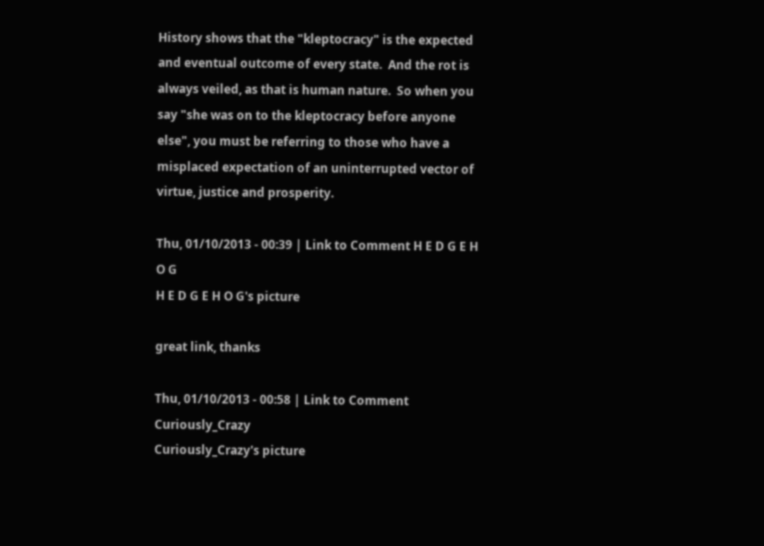History shows that the "kleptocracy" is the expected and eventual outcome of every state.  And the rot is always veiled, as that is human nature.  So when you say "she was on to the kleptocracy before anyone else", you must be referring to those who have a misplaced expectation of an uninterrupted vector of virtue, justice and prosperity.

Thu, 01/10/2013 - 00:39 | Link to Comment H E D G E H O G
H E D G E H O G's picture

great link, thanks

Thu, 01/10/2013 - 00:58 | Link to Comment Curiously_Crazy
Curiously_Crazy's picture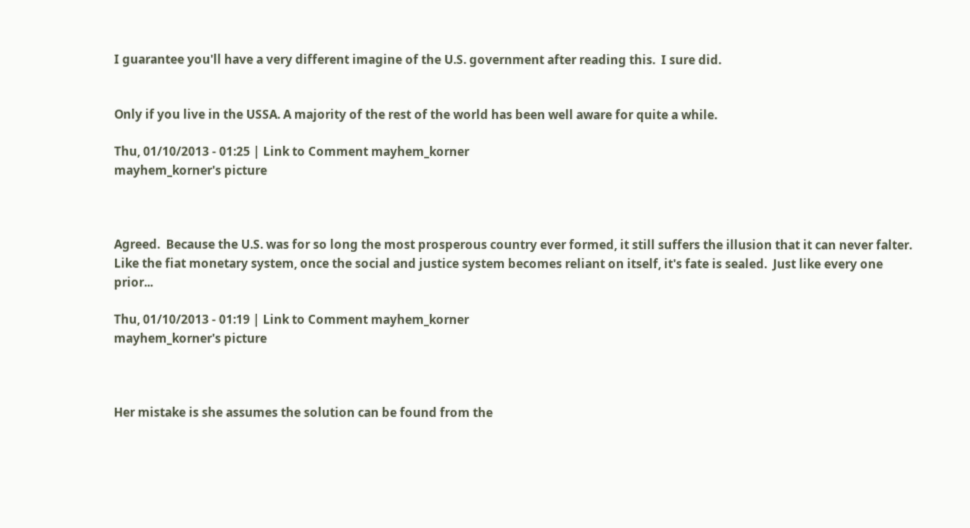I guarantee you'll have a very different imagine of the U.S. government after reading this.  I sure did.


Only if you live in the USSA. A majority of the rest of the world has been well aware for quite a while.

Thu, 01/10/2013 - 01:25 | Link to Comment mayhem_korner
mayhem_korner's picture



Agreed.  Because the U.S. was for so long the most prosperous country ever formed, it still suffers the illusion that it can never falter.  Like the fiat monetary system, once the social and justice system becomes reliant on itself, it's fate is sealed.  Just like every one prior...

Thu, 01/10/2013 - 01:19 | Link to Comment mayhem_korner
mayhem_korner's picture



Her mistake is she assumes the solution can be found from the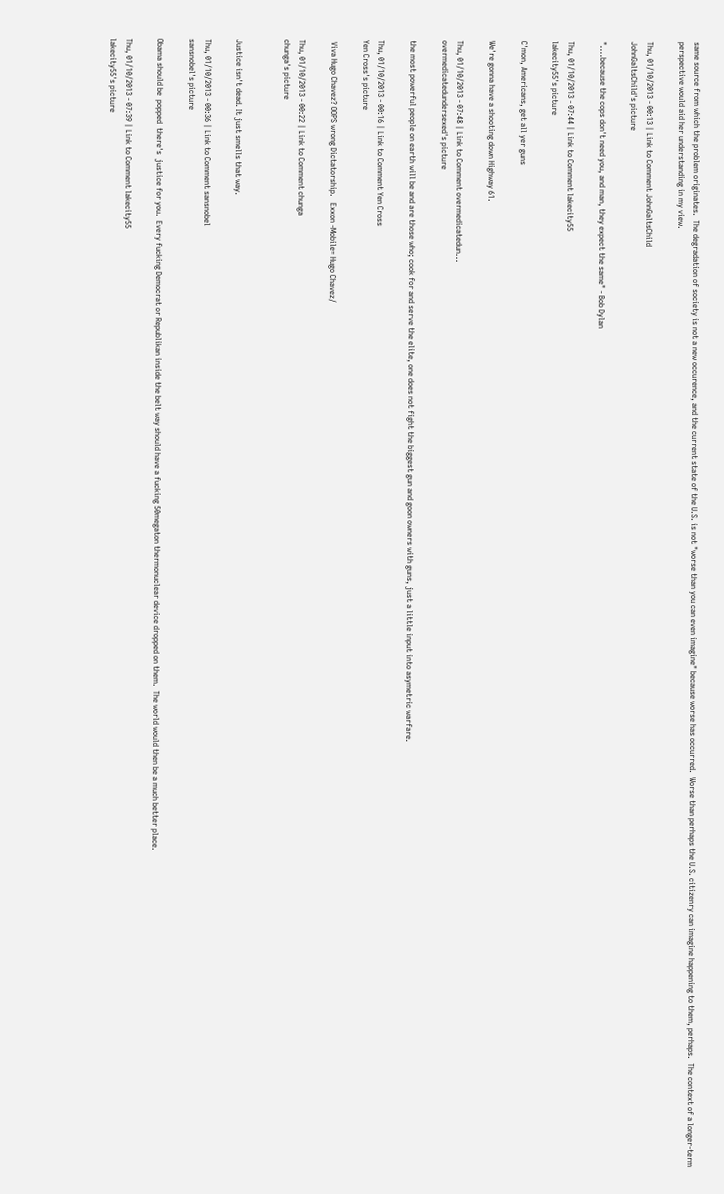same source from which the problem originates.  The degradation of society is not a new occurence, and the current state of the U.S. is not "worse than you can even imagine" because worse has occurred.  Worse than perhaps the U.S. citizenry can imagine happening to them, perhaps.  The context of a longer-term perspective would aid her understanding in my view.

Thu, 01/10/2013 - 00:13 | Link to Comment JohnGaltsChild
JohnGaltsChild's picture

"....because the cops don't need you, and man, they expect the same" - Bob Dylan

Thu, 01/10/2013 - 07:44 | Link to Comment lakecity55
lakecity55's picture

C'mon, Americans, get all yer guns

We're gonna have a shooting down Highway 61.

Thu, 01/10/2013 - 07:48 | Link to Comment overmedicatedun...
overmedicatedundersexed's picture

the most powerful people on earth will be and are those who; cook for and serve the elite, one does not fight the biggest gun and goon owners with guns, just a little input into asymetric warfare.

Thu, 01/10/2013 - 00:16 | Link to Comment Yen Cross
Yen Cross's picture

 Viva Hugo Chavez? OOPS wrong Dictatorship.   Exxon -Mobile= Hugo Chavez/

Thu, 01/10/2013 - 00:22 | Link to Comment chunga
chunga's picture


Justice isn't dead. It just smells that way.

Thu, 01/10/2013 - 00:36 | Link to Comment sansnobel
sansnobel's picture

Obama should be  popped  there's  justice for you.  Every fucking Democrat or Republikan inside the belt way should have a fucking 50megaton thermonuclear device dropped on them.  The world would then be a much better place.

Thu, 01/10/2013 - 07:39 | Link to Comment lakecity55
lakecity55's picture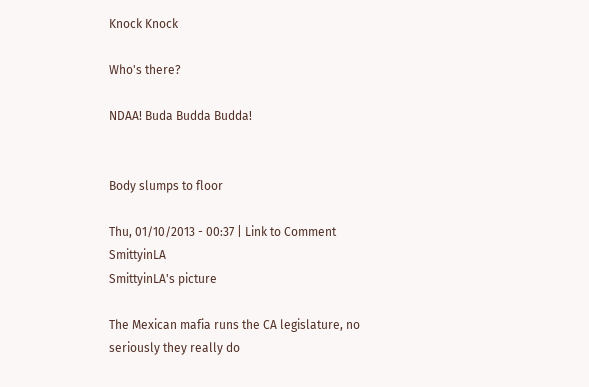Knock Knock

Who's there?

NDAA! Buda Budda Budda!


Body slumps to floor

Thu, 01/10/2013 - 00:37 | Link to Comment SmittyinLA
SmittyinLA's picture

The Mexican mafia runs the CA legislature, no seriously they really do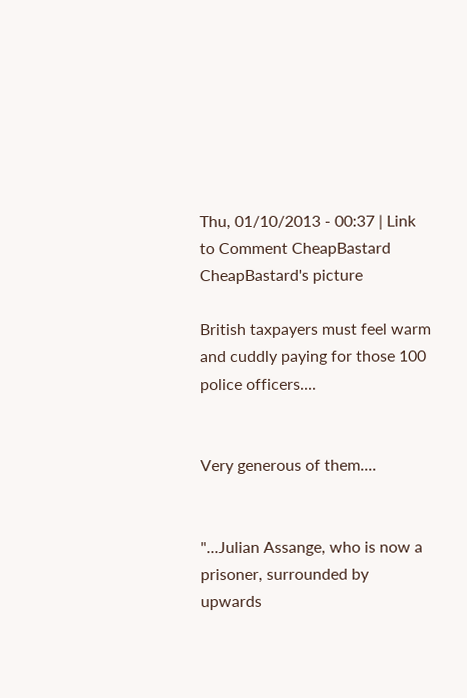Thu, 01/10/2013 - 00:37 | Link to Comment CheapBastard
CheapBastard's picture

British taxpayers must feel warm and cuddly paying for those 100 police officers....


Very generous of them....


"...Julian Assange, who is now a prisoner, surrounded by upwards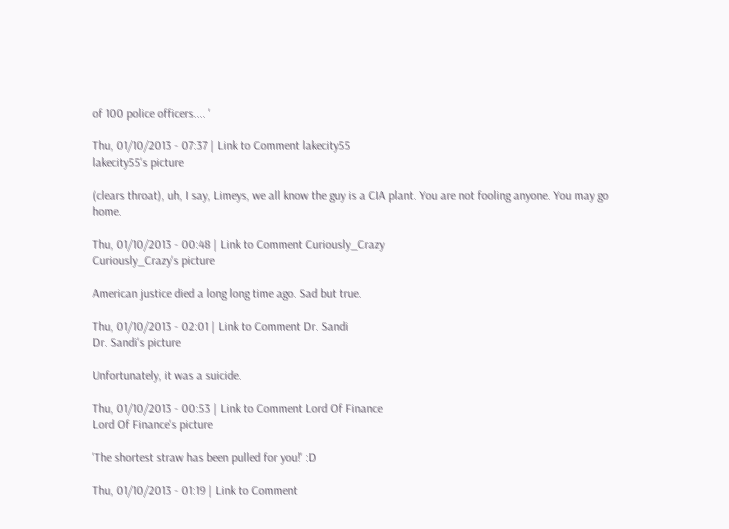of 100 police officers.... '

Thu, 01/10/2013 - 07:37 | Link to Comment lakecity55
lakecity55's picture

(clears throat), uh, I say, Limeys, we all know the guy is a CIA plant. You are not fooling anyone. You may go home.

Thu, 01/10/2013 - 00:48 | Link to Comment Curiously_Crazy
Curiously_Crazy's picture

American justice died a long long time ago. Sad but true.

Thu, 01/10/2013 - 02:01 | Link to Comment Dr. Sandi
Dr. Sandi's picture

Unfortunately, it was a suicide.

Thu, 01/10/2013 - 00:53 | Link to Comment Lord Of Finance
Lord Of Finance's picture

'The shortest straw has been pulled for you!' :D

Thu, 01/10/2013 - 01:19 | Link to Comment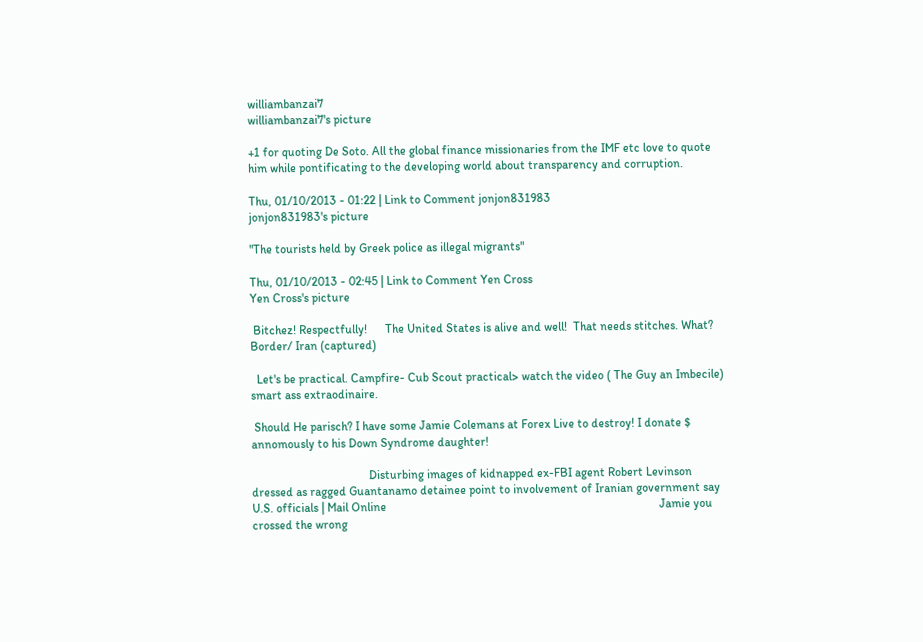williambanzai7
williambanzai7's picture

+1 for quoting De Soto. All the global finance missionaries from the IMF etc love to quote him while pontificating to the developing world about transparency and corruption.

Thu, 01/10/2013 - 01:22 | Link to Comment jonjon831983
jonjon831983's picture

"The tourists held by Greek police as illegal migrants"

Thu, 01/10/2013 - 02:45 | Link to Comment Yen Cross
Yen Cross's picture

 Bitchez! Respectfully!      The United States is alive and well!  That needs stitches. What? Border/ Iran (captured)

  Let's be practical. Campfire- Cub Scout practical> watch the video ( The Guy an Imbecile) smart ass extraodinaire.

 Should He parisch? I have some Jamie Colemans at Forex Live to destroy! I donate $ annomously to his Down Syndrome daughter!

                                       Disturbing images of kidnapped ex-FBI agent Robert Levinson dressed as ragged Guantanamo detainee point to involvement of Iranian government say U.S. officials | Mail Online                                                                                           Jamie you crossed the wrong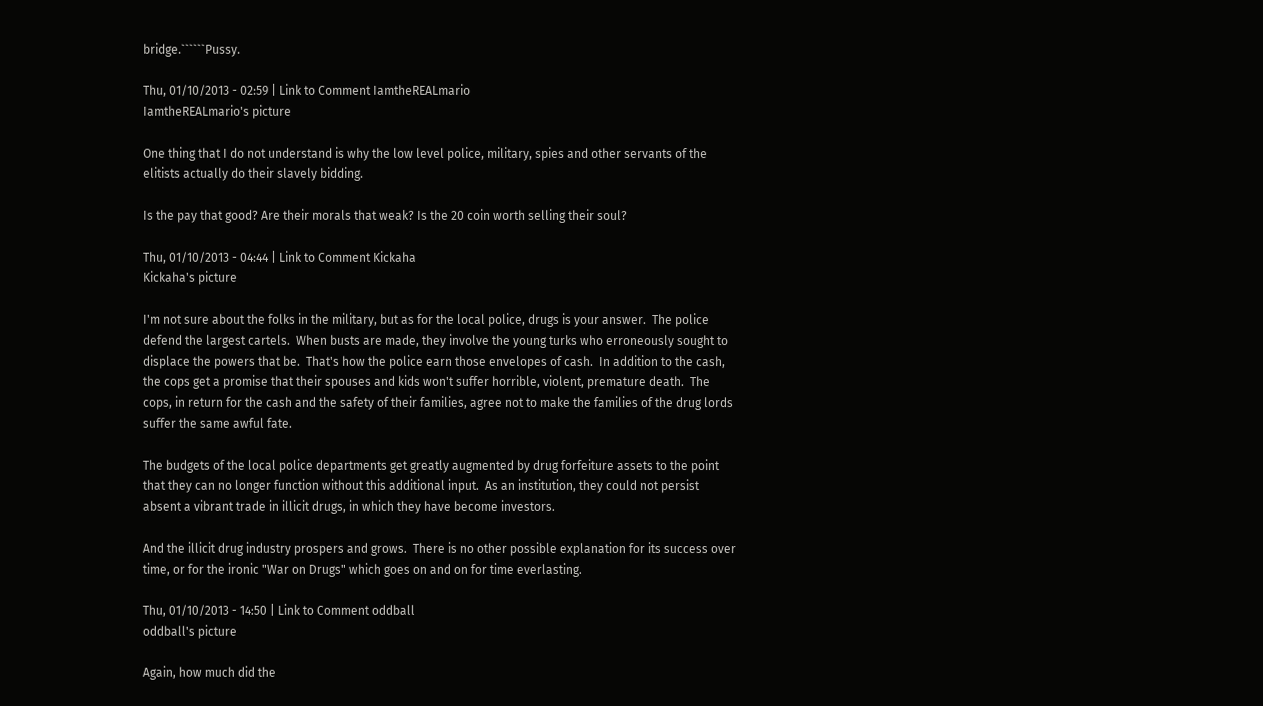bridge.``````Pussy.

Thu, 01/10/2013 - 02:59 | Link to Comment IamtheREALmario
IamtheREALmario's picture

One thing that I do not understand is why the low level police, military, spies and other servants of the elitists actually do their slavely bidding.

Is the pay that good? Are their morals that weak? Is the 20 coin worth selling their soul?

Thu, 01/10/2013 - 04:44 | Link to Comment Kickaha
Kickaha's picture

I'm not sure about the folks in the military, but as for the local police, drugs is your answer.  The police defend the largest cartels.  When busts are made, they involve the young turks who erroneously sought to displace the powers that be.  That's how the police earn those envelopes of cash.  In addition to the cash, the cops get a promise that their spouses and kids won't suffer horrible, violent, premature death.  The cops, in return for the cash and the safety of their families, agree not to make the families of the drug lords suffer the same awful fate.

The budgets of the local police departments get greatly augmented by drug forfeiture assets to the point that they can no longer function without this additional input.  As an institution, they could not persist absent a vibrant trade in illicit drugs, in which they have become investors.

And the illicit drug industry prospers and grows.  There is no other possible explanation for its success over time, or for the ironic "War on Drugs" which goes on and on for time everlasting.

Thu, 01/10/2013 - 14:50 | Link to Comment oddball
oddball's picture

Again, how much did the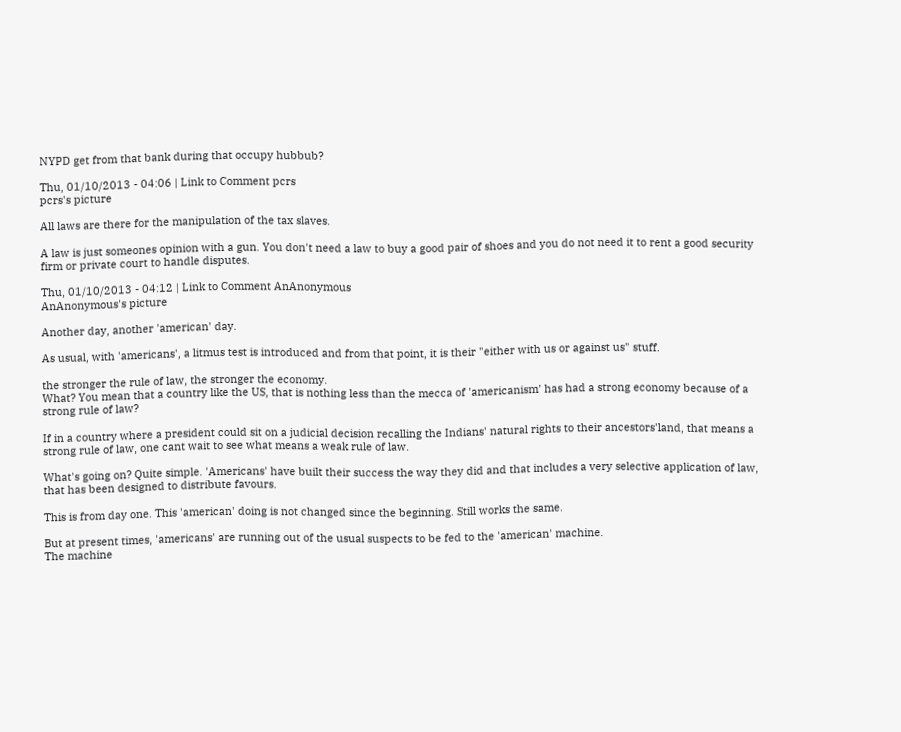NYPD get from that bank during that occupy hubbub?

Thu, 01/10/2013 - 04:06 | Link to Comment pcrs
pcrs's picture

All laws are there for the manipulation of the tax slaves.

A law is just someones opinion with a gun. You don't need a law to buy a good pair of shoes and you do not need it to rent a good security firm or private court to handle disputes.

Thu, 01/10/2013 - 04:12 | Link to Comment AnAnonymous
AnAnonymous's picture

Another day, another 'american' day.

As usual, with 'americans', a litmus test is introduced and from that point, it is their "either with us or against us" stuff.

the stronger the rule of law, the stronger the economy.
What? You mean that a country like the US, that is nothing less than the mecca of 'americanism' has had a strong economy because of a strong rule of law?

If in a country where a president could sit on a judicial decision recalling the Indians' natural rights to their ancestors'land, that means a strong rule of law, one cant wait to see what means a weak rule of law.

What's going on? Quite simple. 'Americans' have built their success the way they did and that includes a very selective application of law, that has been designed to distribute favours.

This is from day one. This 'american' doing is not changed since the beginning. Still works the same.

But at present times, 'americans' are running out of the usual suspects to be fed to the 'american' machine.
The machine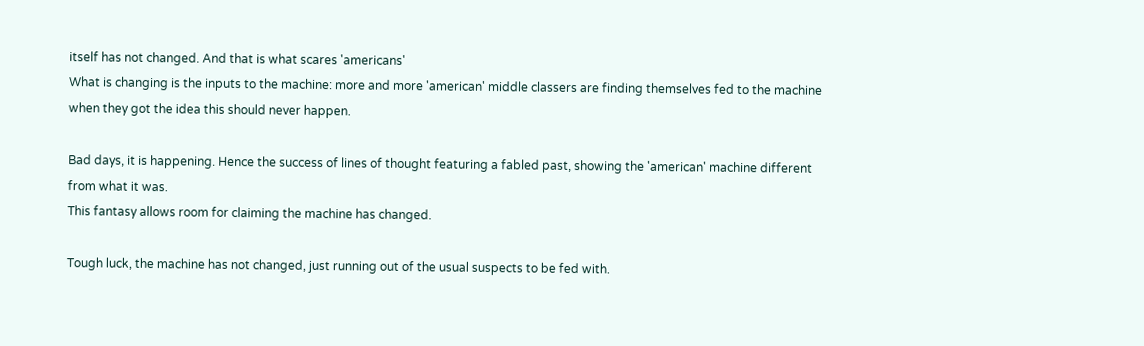itself has not changed. And that is what scares 'americans'
What is changing is the inputs to the machine: more and more 'american' middle classers are finding themselves fed to the machine when they got the idea this should never happen.

Bad days, it is happening. Hence the success of lines of thought featuring a fabled past, showing the 'american' machine different from what it was.
This fantasy allows room for claiming the machine has changed.

Tough luck, the machine has not changed, just running out of the usual suspects to be fed with.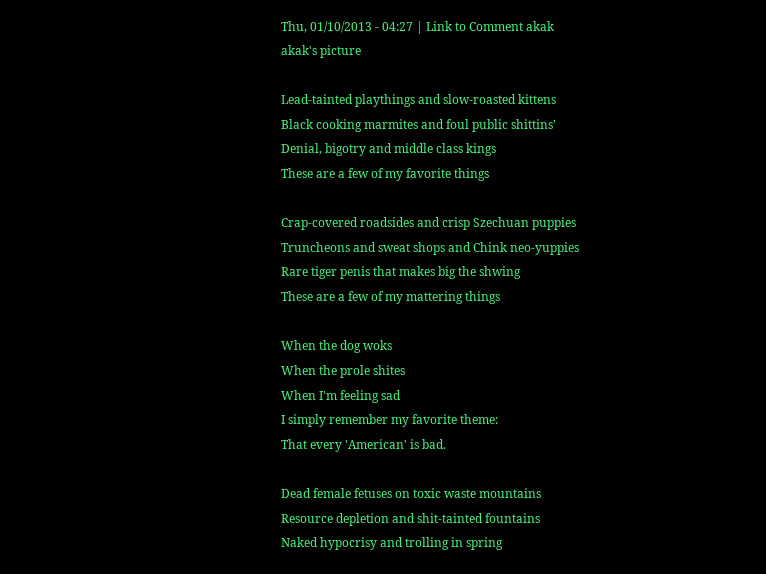Thu, 01/10/2013 - 04:27 | Link to Comment akak
akak's picture

Lead-tainted playthings and slow-roasted kittens
Black cooking marmites and foul public shittins'
Denial, bigotry and middle class kings
These are a few of my favorite things

Crap-covered roadsides and crisp Szechuan puppies
Truncheons and sweat shops and Chink neo-yuppies
Rare tiger penis that makes big the shwing
These are a few of my mattering things

When the dog woks
When the prole shites
When I'm feeling sad
I simply remember my favorite theme:
That every 'American' is bad.

Dead female fetuses on toxic waste mountains
Resource depletion and shit-tainted fountains
Naked hypocrisy and trolling in spring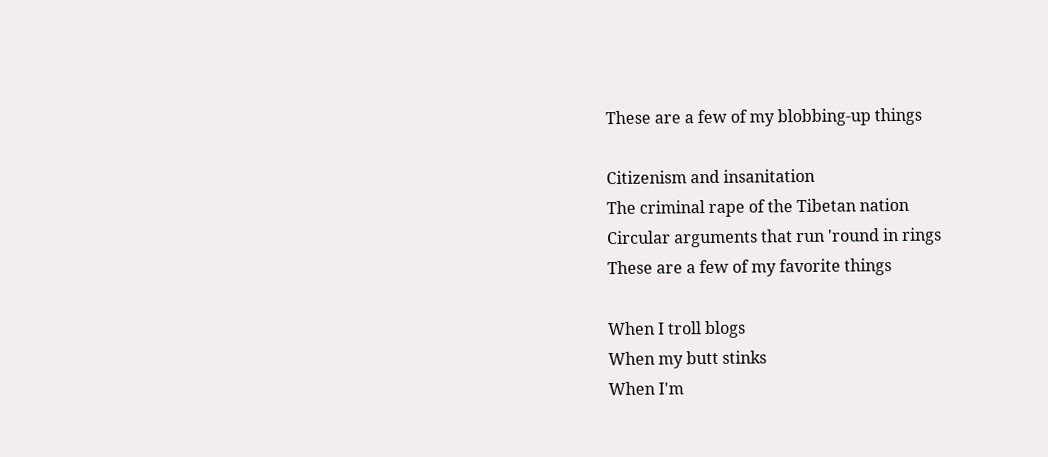These are a few of my blobbing-up things

Citizenism and insanitation
The criminal rape of the Tibetan nation
Circular arguments that run 'round in rings
These are a few of my favorite things

When I troll blogs
When my butt stinks
When I'm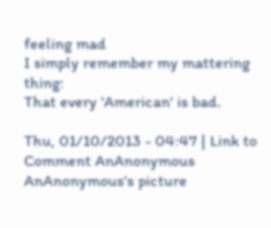feeling mad
I simply remember my mattering thing:
That every 'American' is bad.

Thu, 01/10/2013 - 04:47 | Link to Comment AnAnonymous
AnAnonymous's picture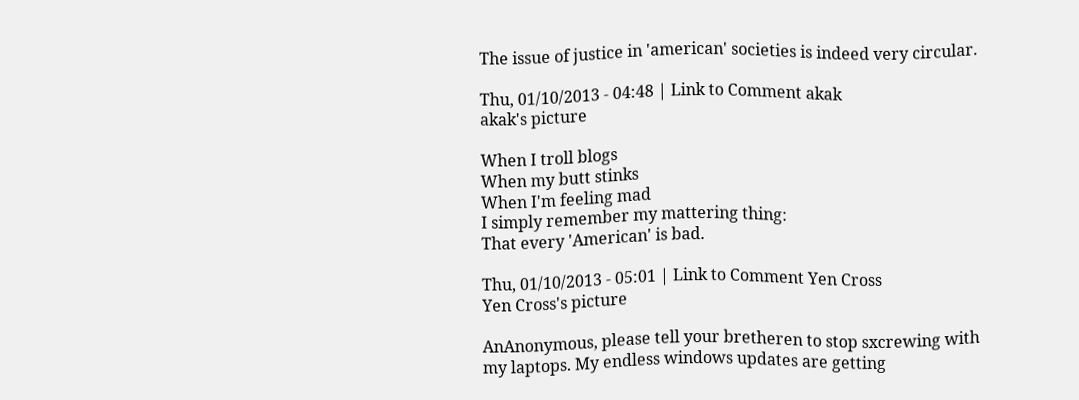The issue of justice in 'american' societies is indeed very circular.

Thu, 01/10/2013 - 04:48 | Link to Comment akak
akak's picture

When I troll blogs
When my butt stinks
When I'm feeling mad
I simply remember my mattering thing:
That every 'American' is bad.

Thu, 01/10/2013 - 05:01 | Link to Comment Yen Cross
Yen Cross's picture

AnAnonymous, please tell your bretheren to stop sxcrewing with my laptops. My endless windows updates are getting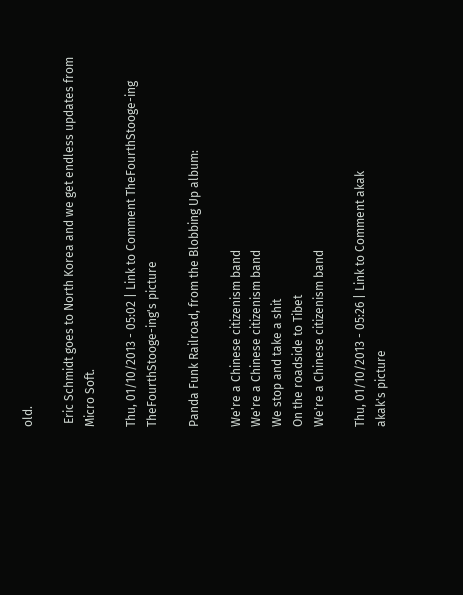old.

 Eric Schmidt goes to North Korea and we get endless updates from Micro Soft.

Thu, 01/10/2013 - 05:02 | Link to Comment TheFourthStooge-ing
TheFourthStooge-ing's picture

Panda Funk Railroad, from the Blobbing Up album:

We're a Chinese citizenism band
We're a Chinese citizenism band
We stop and take a shit
On the roadside to Tibet
We're a Chinese citizenism band

Thu, 01/10/2013 - 05:26 | Link to Comment akak
akak's picture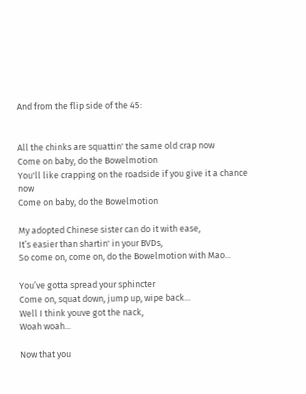And from the flip side of the 45:


All the chinks are squattin' the same old crap now
Come on baby, do the Bowelmotion
You'll like crapping on the roadside if you give it a chance now
Come on baby, do the Bowelmotion

My adopted Chinese sister can do it with ease,
It’s easier than shartin' in your BVDs,
So come on, come on, do the Bowelmotion with Mao...

You’ve gotta spread your sphincter
Come on, squat down, jump up, wipe back...
Well I think youve got the nack,
Woah woah...

Now that you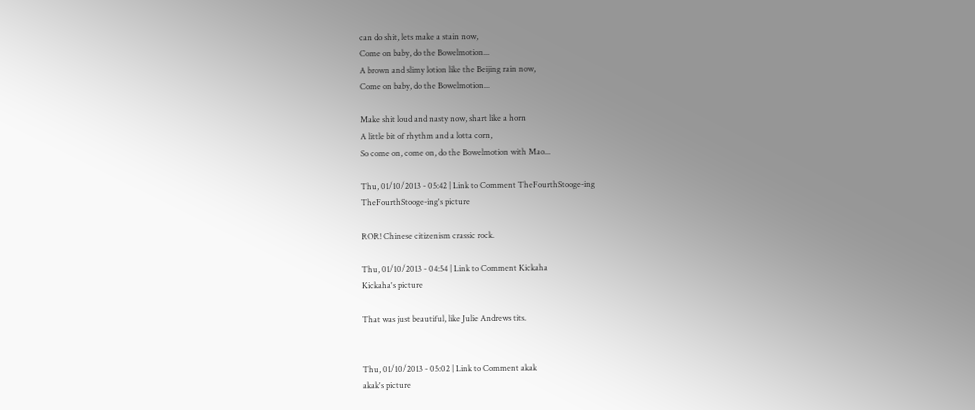can do shit, lets make a stain now,
Come on baby, do the Bowelmotion...
A brown and slimy lotion like the Beijing rain now,
Come on baby, do the Bowelmotion...

Make shit loud and nasty now, shart like a horn
A little bit of rhythm and a lotta corn,
So come on, come on, do the Bowelmotion with Mao...

Thu, 01/10/2013 - 05:42 | Link to Comment TheFourthStooge-ing
TheFourthStooge-ing's picture

ROR! Chinese citizenism crassic rock.

Thu, 01/10/2013 - 04:54 | Link to Comment Kickaha
Kickaha's picture

That was just beautiful, like Julie Andrews tits.


Thu, 01/10/2013 - 05:02 | Link to Comment akak
akak's picture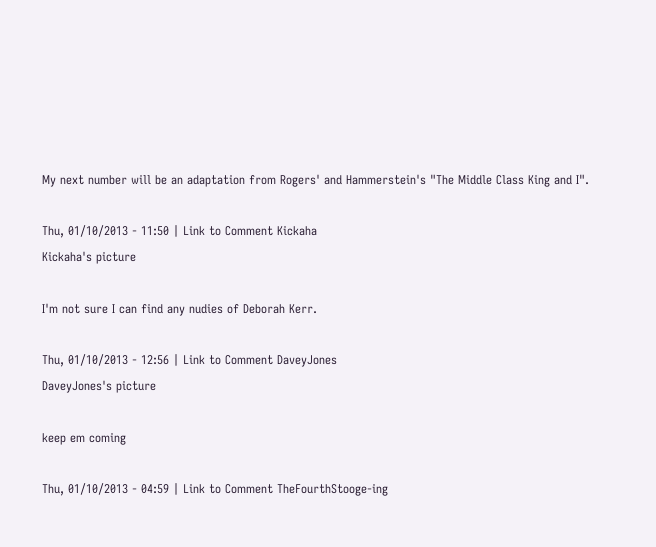My next number will be an adaptation from Rogers' and Hammerstein's "The Middle Class King and I".

Thu, 01/10/2013 - 11:50 | Link to Comment Kickaha
Kickaha's picture

I'm not sure I can find any nudies of Deborah Kerr.

Thu, 01/10/2013 - 12:56 | Link to Comment DaveyJones
DaveyJones's picture

keep em coming

Thu, 01/10/2013 - 04:59 | Link to Comment TheFourthStooge-ing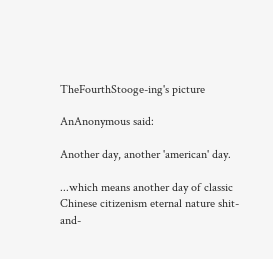TheFourthStooge-ing's picture

AnAnonymous said:

Another day, another 'american' day.

...which means another day of classic Chinese citizenism eternal nature shit-and-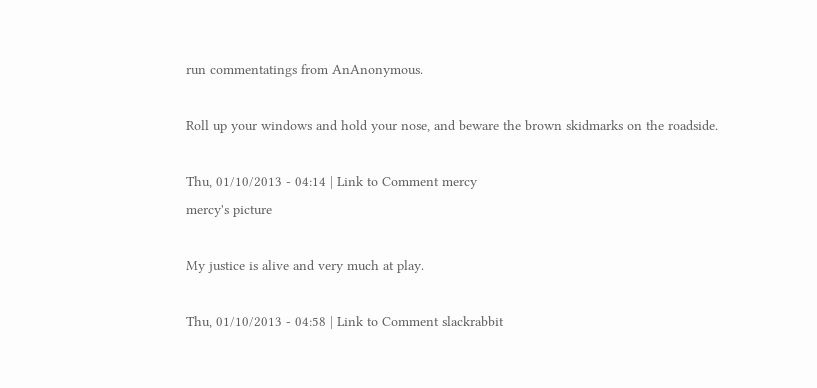run commentatings from AnAnonymous.

Roll up your windows and hold your nose, and beware the brown skidmarks on the roadside.

Thu, 01/10/2013 - 04:14 | Link to Comment mercy
mercy's picture

My justice is alive and very much at play.

Thu, 01/10/2013 - 04:58 | Link to Comment slackrabbit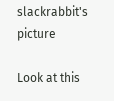slackrabbit's picture

Look at this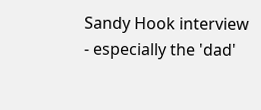Sandy Hook interview - especially the 'dad'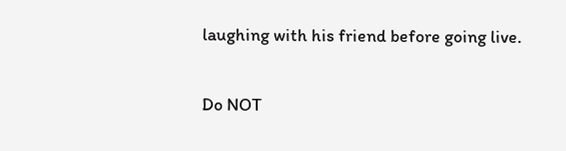laughing with his friend before going live.


Do NOT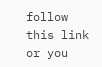follow this link or you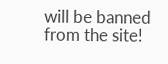will be banned from the site!